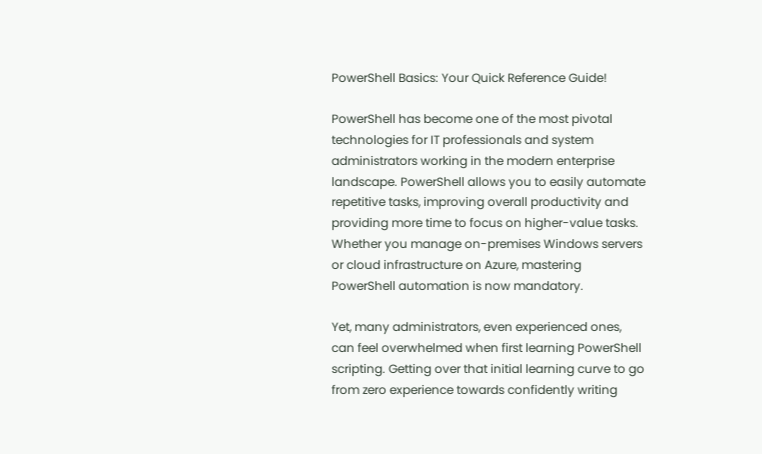PowerShell Basics: Your Quick Reference Guide!

PowerShell has become one of the most pivotal technologies for IT professionals and system administrators working in the modern enterprise landscape. PowerShell allows you to easily automate repetitive tasks, improving overall productivity and providing more time to focus on higher-value tasks. Whether you manage on-premises Windows servers or cloud infrastructure on Azure, mastering PowerShell automation is now mandatory.

Yet, many administrators, even experienced ones, can feel overwhelmed when first learning PowerShell scripting. Getting over that initial learning curve to go from zero experience towards confidently writing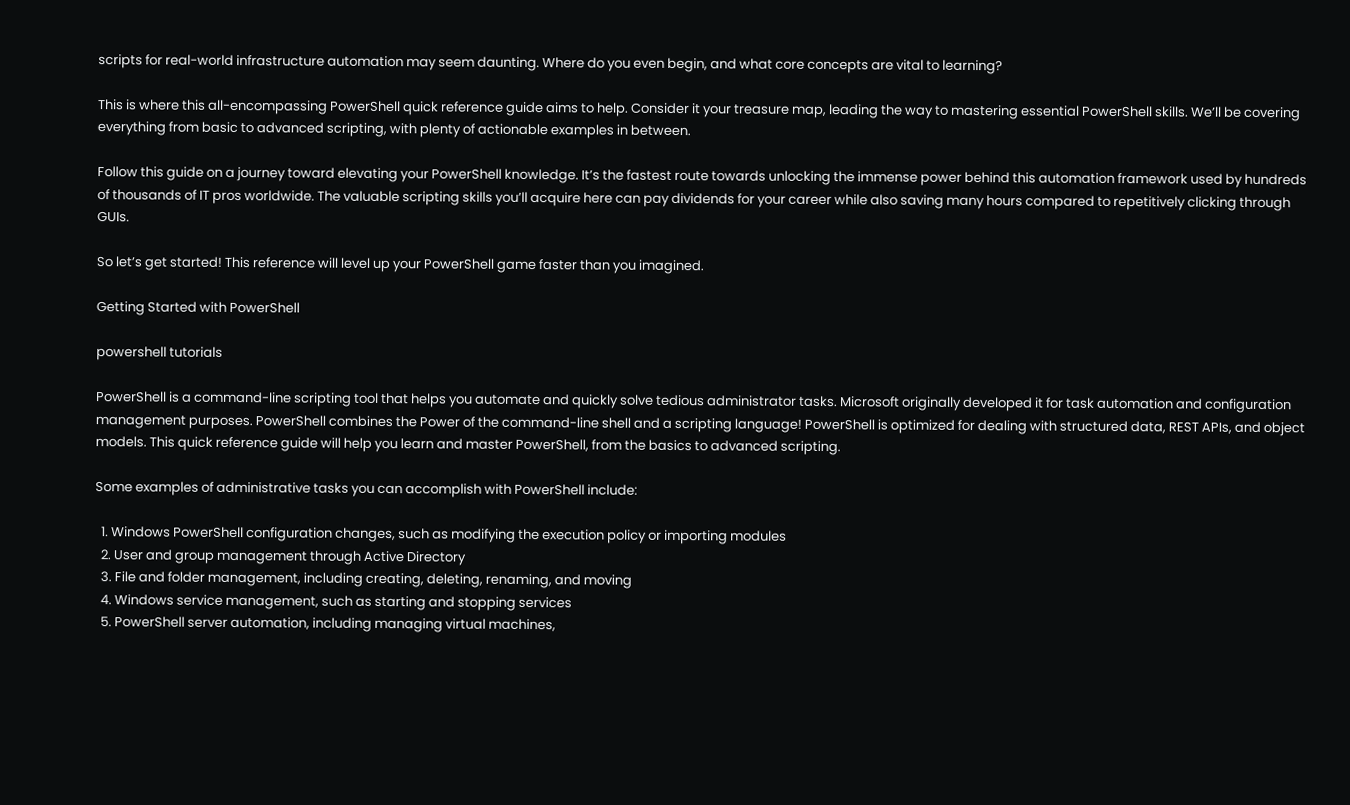scripts for real-world infrastructure automation may seem daunting. Where do you even begin, and what core concepts are vital to learning?

This is where this all-encompassing PowerShell quick reference guide aims to help. Consider it your treasure map, leading the way to mastering essential PowerShell skills. We’ll be covering everything from basic to advanced scripting, with plenty of actionable examples in between.

Follow this guide on a journey toward elevating your PowerShell knowledge. It’s the fastest route towards unlocking the immense power behind this automation framework used by hundreds of thousands of IT pros worldwide. The valuable scripting skills you’ll acquire here can pay dividends for your career while also saving many hours compared to repetitively clicking through GUIs.

So let’s get started! This reference will level up your PowerShell game faster than you imagined.

Getting Started with PowerShell

powershell tutorials

PowerShell is a command-line scripting tool that helps you automate and quickly solve tedious administrator tasks. Microsoft originally developed it for task automation and configuration management purposes. PowerShell combines the Power of the command-line shell and a scripting language! PowerShell is optimized for dealing with structured data, REST APIs, and object models. This quick reference guide will help you learn and master PowerShell, from the basics to advanced scripting.

Some examples of administrative tasks you can accomplish with PowerShell include:

  1. Windows PowerShell configuration changes, such as modifying the execution policy or importing modules
  2. User and group management through Active Directory
  3. File and folder management, including creating, deleting, renaming, and moving
  4. Windows service management, such as starting and stopping services
  5. PowerShell server automation, including managing virtual machines,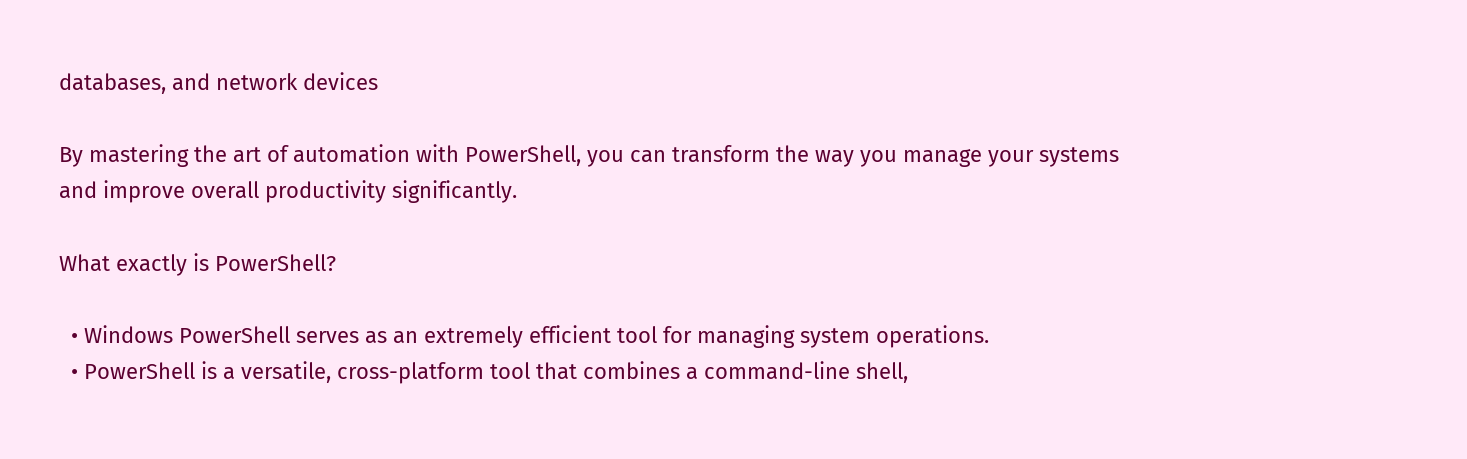databases, and network devices

By mastering the art of automation with PowerShell, you can transform the way you manage your systems and improve overall productivity significantly.

What exactly is PowerShell?

  • Windows PowerShell serves as an extremely efficient tool for managing system operations.
  • PowerShell is a versatile, cross-platform tool that combines a command-line shell,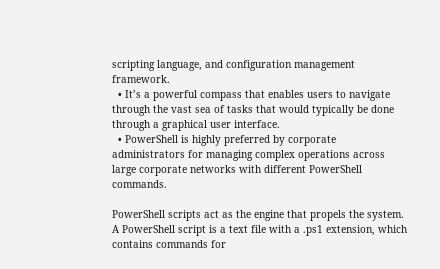scripting language, and configuration management framework.
  • It’s a powerful compass that enables users to navigate through the vast sea of tasks that would typically be done through a graphical user interface.
  • PowerShell is highly preferred by corporate administrators for managing complex operations across large corporate networks with different PowerShell commands.

PowerShell scripts act as the engine that propels the system. A PowerShell script is a text file with a .ps1 extension, which contains commands for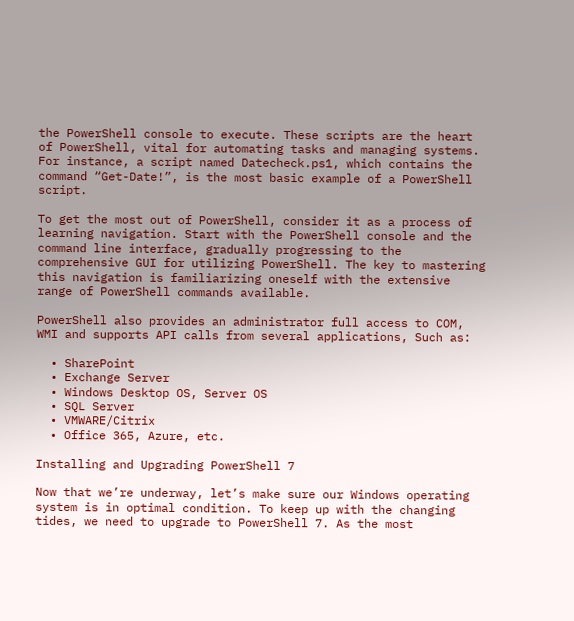the PowerShell console to execute. These scripts are the heart of PowerShell, vital for automating tasks and managing systems. For instance, a script named Datecheck.ps1, which contains the command “Get-Date!”, is the most basic example of a PowerShell script.

To get the most out of PowerShell, consider it as a process of learning navigation. Start with the PowerShell console and the command line interface, gradually progressing to the comprehensive GUI for utilizing PowerShell. The key to mastering this navigation is familiarizing oneself with the extensive range of PowerShell commands available.

PowerShell also provides an administrator full access to COM, WMI and supports API calls from several applications, Such as:

  • SharePoint
  • Exchange Server
  • Windows Desktop OS, Server OS
  • SQL Server
  • VMWARE/Citrix
  • Office 365, Azure, etc.

Installing and Upgrading PowerShell 7

Now that we’re underway, let’s make sure our Windows operating system is in optimal condition. To keep up with the changing tides, we need to upgrade to PowerShell 7. As the most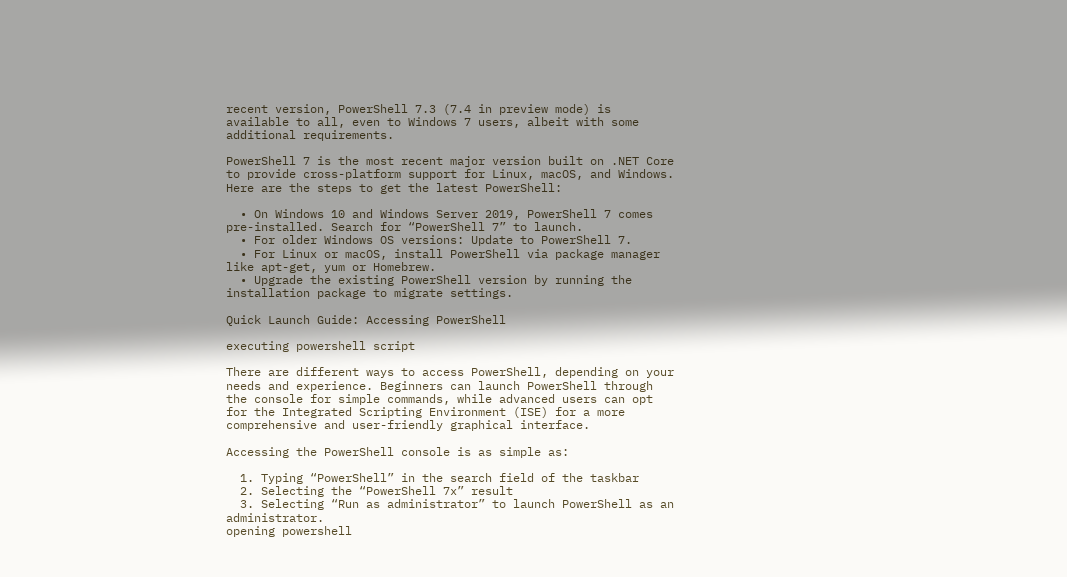recent version, PowerShell 7.3 (7.4 in preview mode) is available to all, even to Windows 7 users, albeit with some additional requirements.

PowerShell 7 is the most recent major version built on .NET Core to provide cross-platform support for Linux, macOS, and Windows. Here are the steps to get the latest PowerShell:

  • On Windows 10 and Windows Server 2019, PowerShell 7 comes pre-installed. Search for “PowerShell 7” to launch.
  • For older Windows OS versions: Update to PowerShell 7.
  • For Linux or macOS, install PowerShell via package manager like apt-get, yum or Homebrew.
  • Upgrade the existing PowerShell version by running the installation package to migrate settings.

Quick Launch Guide: Accessing PowerShell

executing powershell script

There are different ways to access PowerShell, depending on your needs and experience. Beginners can launch PowerShell through the console for simple commands, while advanced users can opt for the Integrated Scripting Environment (ISE) for a more comprehensive and user-friendly graphical interface.

Accessing the PowerShell console is as simple as:

  1. Typing “PowerShell” in the search field of the taskbar
  2. Selecting the “PowerShell 7x” result
  3. Selecting “Run as administrator” to launch PowerShell as an administrator.
opening powershell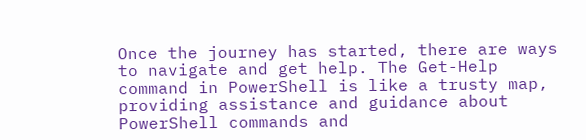Once the journey has started, there are ways to navigate and get help. The Get-Help command in PowerShell is like a trusty map, providing assistance and guidance about PowerShell commands and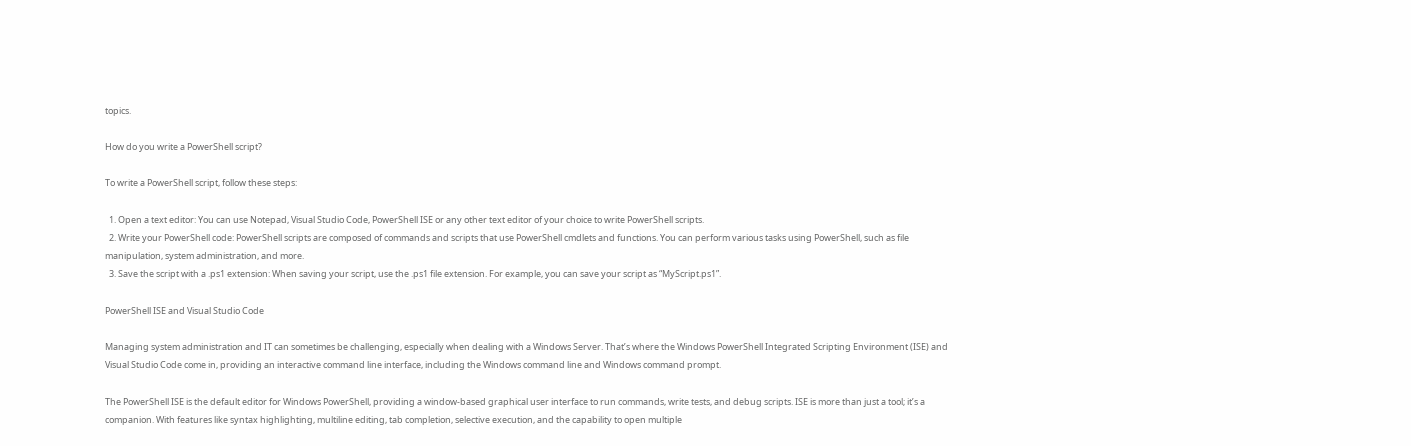topics.

How do you write a PowerShell script?

To write a PowerShell script, follow these steps:

  1. Open a text editor: You can use Notepad, Visual Studio Code, PowerShell ISE or any other text editor of your choice to write PowerShell scripts.
  2. Write your PowerShell code: PowerShell scripts are composed of commands and scripts that use PowerShell cmdlets and functions. You can perform various tasks using PowerShell, such as file manipulation, system administration, and more.
  3. Save the script with a .ps1 extension: When saving your script, use the .ps1 file extension. For example, you can save your script as “MyScript.ps1”.

PowerShell ISE and Visual Studio Code

Managing system administration and IT can sometimes be challenging, especially when dealing with a Windows Server. That’s where the Windows PowerShell Integrated Scripting Environment (ISE) and Visual Studio Code come in, providing an interactive command line interface, including the Windows command line and Windows command prompt.

The PowerShell ISE is the default editor for Windows PowerShell, providing a window-based graphical user interface to run commands, write tests, and debug scripts. ISE is more than just a tool; it’s a companion. With features like syntax highlighting, multiline editing, tab completion, selective execution, and the capability to open multiple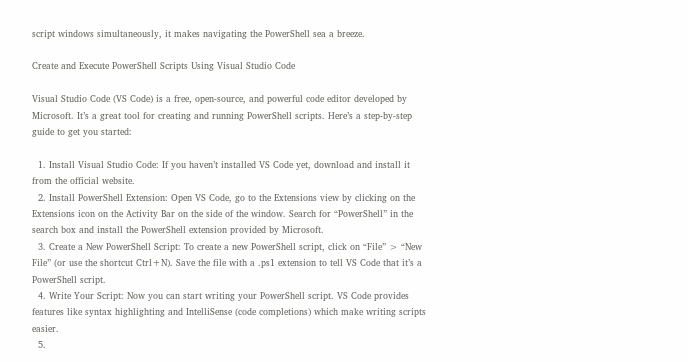script windows simultaneously, it makes navigating the PowerShell sea a breeze.

Create and Execute PowerShell Scripts Using Visual Studio Code

Visual Studio Code (VS Code) is a free, open-source, and powerful code editor developed by Microsoft. It’s a great tool for creating and running PowerShell scripts. Here’s a step-by-step guide to get you started:

  1. Install Visual Studio Code: If you haven’t installed VS Code yet, download and install it from the official website.
  2. Install PowerShell Extension: Open VS Code, go to the Extensions view by clicking on the Extensions icon on the Activity Bar on the side of the window. Search for “PowerShell” in the search box and install the PowerShell extension provided by Microsoft.
  3. Create a New PowerShell Script: To create a new PowerShell script, click on “File” > “New File” (or use the shortcut Ctrl+N). Save the file with a .ps1 extension to tell VS Code that it’s a PowerShell script.
  4. Write Your Script: Now you can start writing your PowerShell script. VS Code provides features like syntax highlighting and IntelliSense (code completions) which make writing scripts easier.
  5.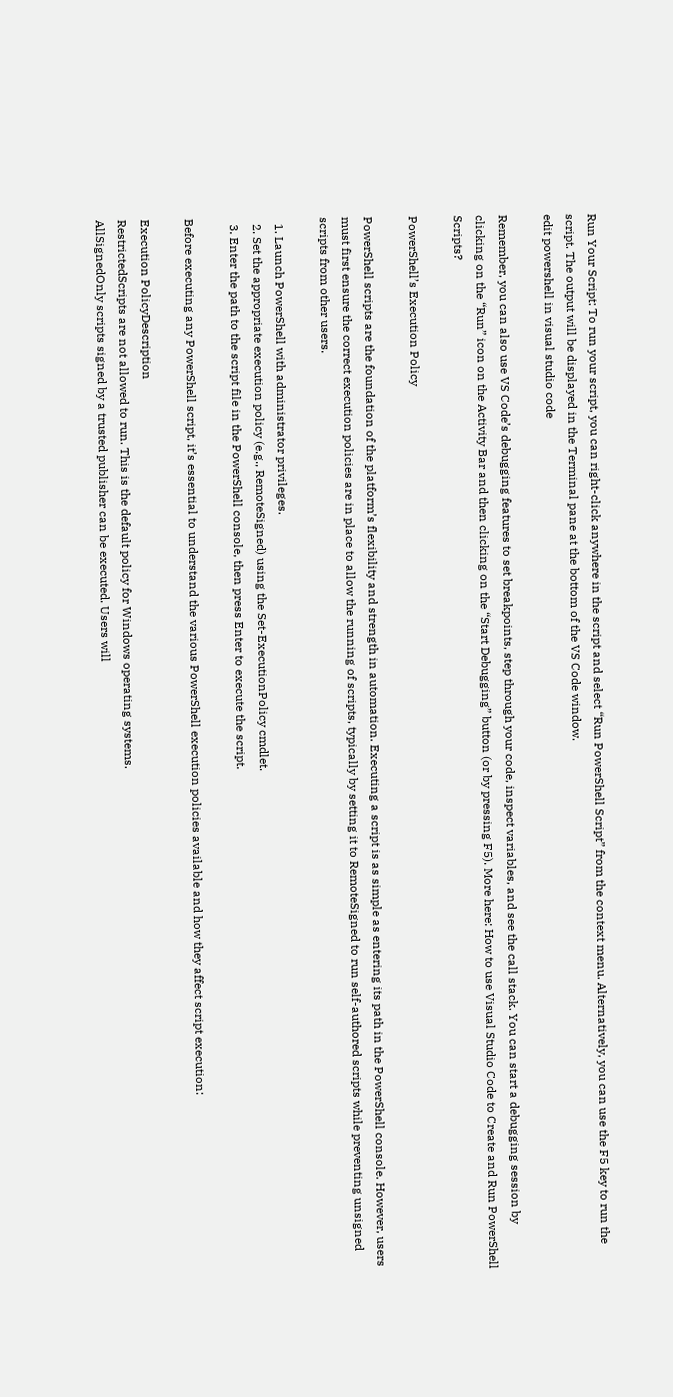Run Your Script: To run your script, you can right-click anywhere in the script and select “Run PowerShell Script” from the context menu. Alternatively, you can use the F5 key to run the script. The output will be displayed in the Terminal pane at the bottom of the VS Code window.
edit powershell in visual studio code

Remember, you can also use VS Code’s debugging features to set breakpoints, step through your code, inspect variables, and see the call stack. You can start a debugging session by clicking on the “Run” icon on the Activity Bar and then clicking on the “Start Debugging” button (or by pressing F5). More here: How to use Visual Studio Code to Create and Run PowerShell Scripts?

PowerShell’s Execution Policy

PowerShell scripts are the foundation of the platform’s flexibility and strength in automation. Executing a script is as simple as entering its path in the PowerShell console. However, users must first ensure the correct execution policies are in place to allow the running of scripts, typically by setting it to RemoteSigned to run self-authored scripts while preventing unsigned scripts from other users.

  1. Launch PowerShell with administrator privileges.
  2. Set the appropriate execution policy (e.g., RemoteSigned) using the Set-ExecutionPolicy cmdlet.
  3. Enter the path to the script file in the PowerShell console, then press Enter to execute the script.

Before executing any PowerShell script, it’s essential to understand the various PowerShell execution policies available and how they affect script execution:

Execution PolicyDescription
RestrictedScripts are not allowed to run. This is the default policy for Windows operating systems.
AllSignedOnly scripts signed by a trusted publisher can be executed. Users will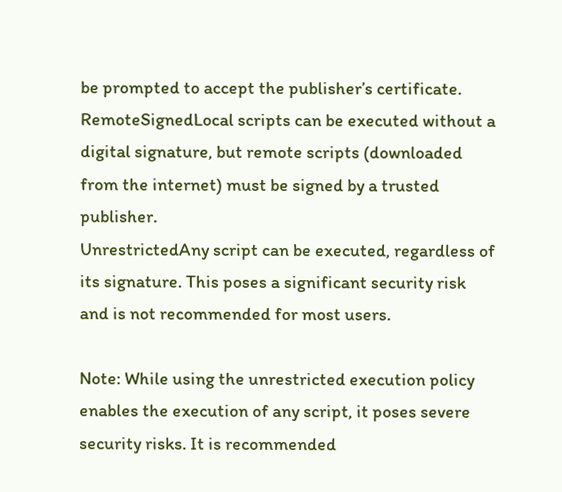be prompted to accept the publisher’s certificate.
RemoteSignedLocal scripts can be executed without a digital signature, but remote scripts (downloaded from the internet) must be signed by a trusted publisher.
UnrestrictedAny script can be executed, regardless of its signature. This poses a significant security risk and is not recommended for most users.

Note: While using the unrestricted execution policy enables the execution of any script, it poses severe security risks. It is recommended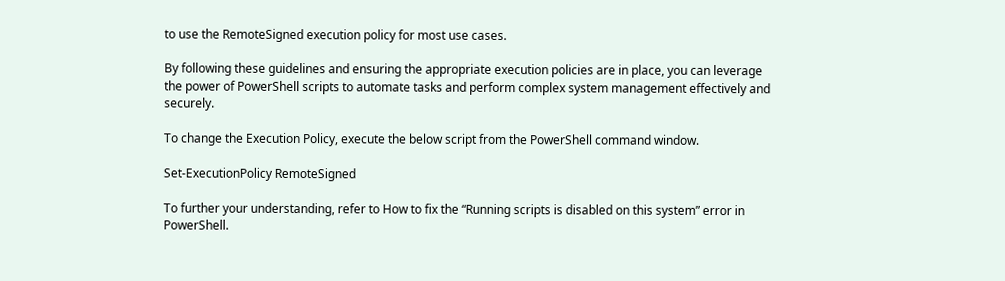to use the RemoteSigned execution policy for most use cases.

By following these guidelines and ensuring the appropriate execution policies are in place, you can leverage the power of PowerShell scripts to automate tasks and perform complex system management effectively and securely.

To change the Execution Policy, execute the below script from the PowerShell command window.

Set-ExecutionPolicy RemoteSigned

To further your understanding, refer to How to fix the “Running scripts is disabled on this system” error in PowerShell.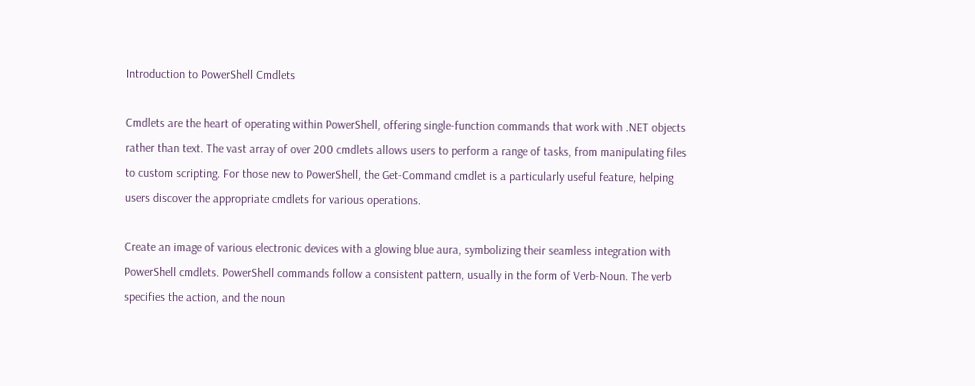Introduction to PowerShell Cmdlets

Cmdlets are the heart of operating within PowerShell, offering single-function commands that work with .NET objects rather than text. The vast array of over 200 cmdlets allows users to perform a range of tasks, from manipulating files to custom scripting. For those new to PowerShell, the Get-Command cmdlet is a particularly useful feature, helping users discover the appropriate cmdlets for various operations.

Create an image of various electronic devices with a glowing blue aura, symbolizing their seamless integration with PowerShell cmdlets. PowerShell commands follow a consistent pattern, usually in the form of Verb-Noun. The verb specifies the action, and the noun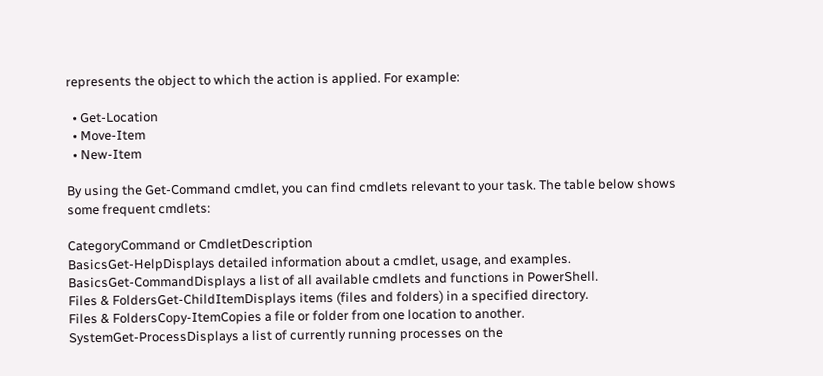represents the object to which the action is applied. For example:

  • Get-Location
  • Move-Item
  • New-Item

By using the Get-Command cmdlet, you can find cmdlets relevant to your task. The table below shows some frequent cmdlets:

CategoryCommand or CmdletDescription
BasicsGet-HelpDisplays detailed information about a cmdlet, usage, and examples.
BasicsGet-CommandDisplays a list of all available cmdlets and functions in PowerShell.
Files & FoldersGet-ChildItemDisplays items (files and folders) in a specified directory.
Files & FoldersCopy-ItemCopies a file or folder from one location to another.
SystemGet-ProcessDisplays a list of currently running processes on the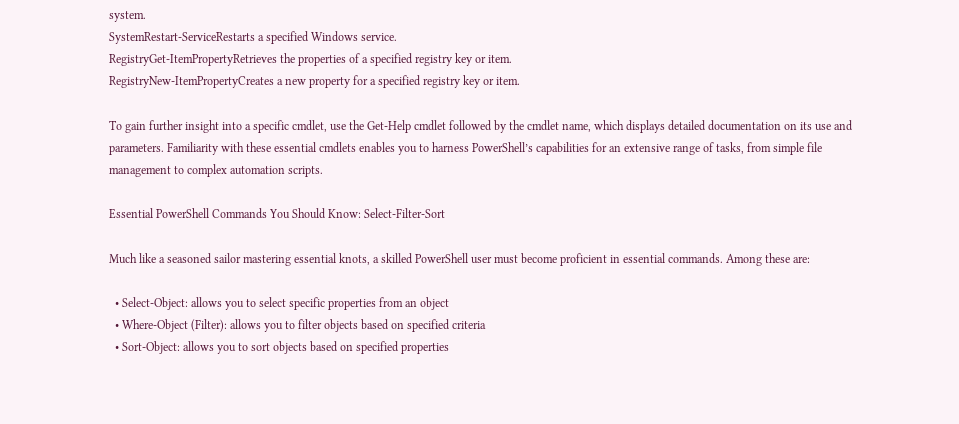system.
SystemRestart-ServiceRestarts a specified Windows service.
RegistryGet-ItemPropertyRetrieves the properties of a specified registry key or item.
RegistryNew-ItemPropertyCreates a new property for a specified registry key or item.

To gain further insight into a specific cmdlet, use the Get-Help cmdlet followed by the cmdlet name, which displays detailed documentation on its use and parameters. Familiarity with these essential cmdlets enables you to harness PowerShell’s capabilities for an extensive range of tasks, from simple file management to complex automation scripts.

Essential PowerShell Commands You Should Know: Select-Filter-Sort

Much like a seasoned sailor mastering essential knots, a skilled PowerShell user must become proficient in essential commands. Among these are:

  • Select-Object: allows you to select specific properties from an object
  • Where-Object (Filter): allows you to filter objects based on specified criteria
  • Sort-Object: allows you to sort objects based on specified properties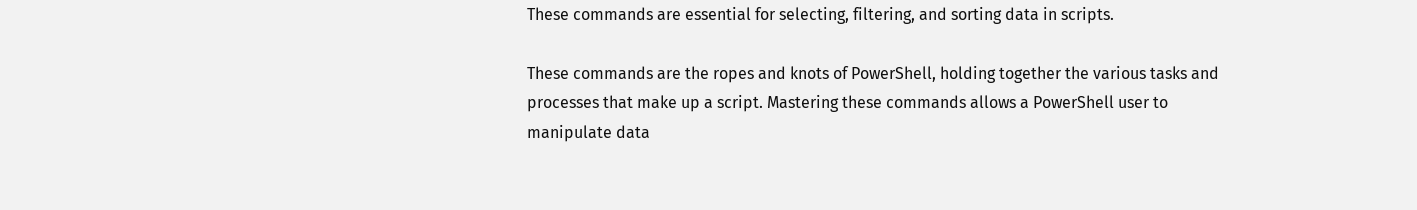These commands are essential for selecting, filtering, and sorting data in scripts.

These commands are the ropes and knots of PowerShell, holding together the various tasks and processes that make up a script. Mastering these commands allows a PowerShell user to manipulate data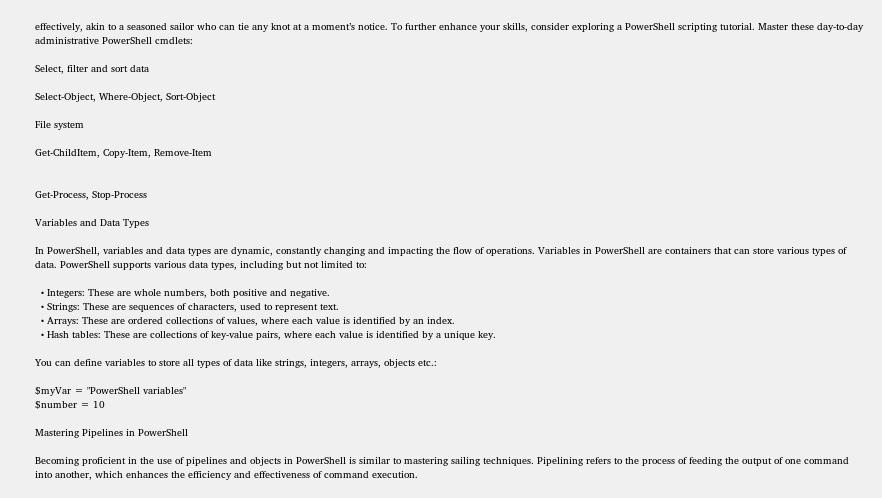effectively, akin to a seasoned sailor who can tie any knot at a moment’s notice. To further enhance your skills, consider exploring a PowerShell scripting tutorial. Master these day-to-day administrative PowerShell cmdlets:

Select, filter and sort data

Select-Object, Where-Object, Sort-Object

File system

Get-ChildItem, Copy-Item, Remove-Item


Get-Process, Stop-Process

Variables and Data Types

In PowerShell, variables and data types are dynamic, constantly changing and impacting the flow of operations. Variables in PowerShell are containers that can store various types of data. PowerShell supports various data types, including but not limited to:

  • Integers: These are whole numbers, both positive and negative.
  • Strings: These are sequences of characters, used to represent text.
  • Arrays: These are ordered collections of values, where each value is identified by an index.
  • Hash tables: These are collections of key-value pairs, where each value is identified by a unique key.

You can define variables to store all types of data like strings, integers, arrays, objects etc.:

$myVar = "PowerShell variables"
$number = 10

Mastering Pipelines in PowerShell

Becoming proficient in the use of pipelines and objects in PowerShell is similar to mastering sailing techniques. Pipelining refers to the process of feeding the output of one command into another, which enhances the efficiency and effectiveness of command execution.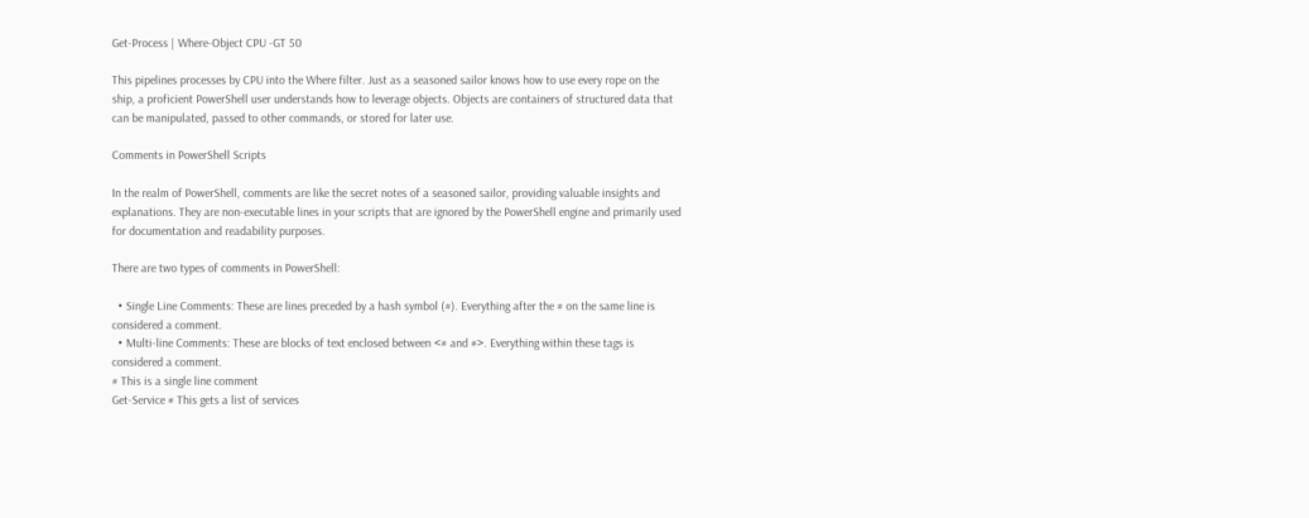Get-Process | Where-Object CPU -GT 50

This pipelines processes by CPU into the Where filter. Just as a seasoned sailor knows how to use every rope on the ship, a proficient PowerShell user understands how to leverage objects. Objects are containers of structured data that can be manipulated, passed to other commands, or stored for later use.

Comments in PowerShell Scripts

In the realm of PowerShell, comments are like the secret notes of a seasoned sailor, providing valuable insights and explanations. They are non-executable lines in your scripts that are ignored by the PowerShell engine and primarily used for documentation and readability purposes.

There are two types of comments in PowerShell:

  • Single Line Comments: These are lines preceded by a hash symbol (#). Everything after the # on the same line is considered a comment.
  • Multi-line Comments: These are blocks of text enclosed between <# and #>. Everything within these tags is considered a comment.
# This is a single line comment
Get-Service # This gets a list of services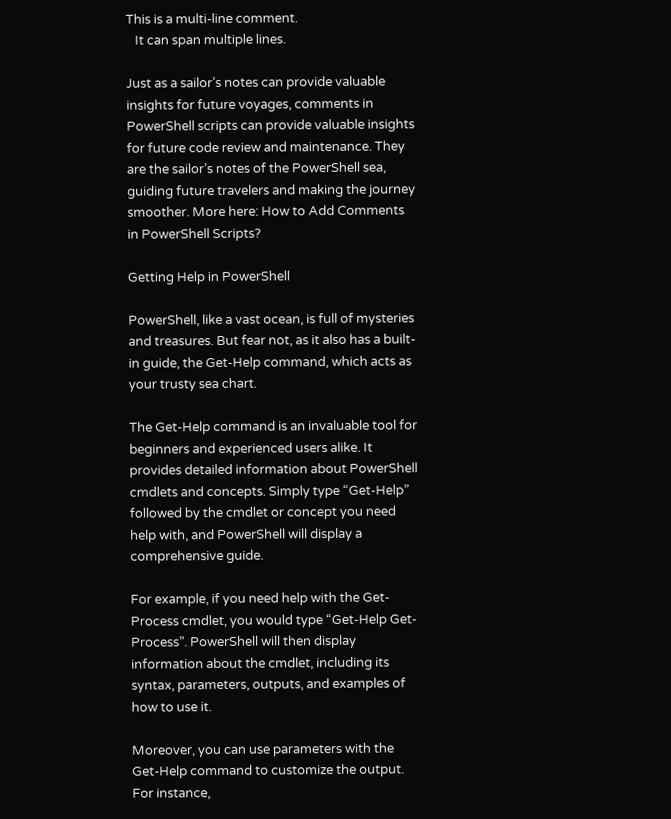This is a multi-line comment.
   It can span multiple lines.

Just as a sailor’s notes can provide valuable insights for future voyages, comments in PowerShell scripts can provide valuable insights for future code review and maintenance. They are the sailor’s notes of the PowerShell sea, guiding future travelers and making the journey smoother. More here: How to Add Comments in PowerShell Scripts?

Getting Help in PowerShell

PowerShell, like a vast ocean, is full of mysteries and treasures. But fear not, as it also has a built-in guide, the Get-Help command, which acts as your trusty sea chart.

The Get-Help command is an invaluable tool for beginners and experienced users alike. It provides detailed information about PowerShell cmdlets and concepts. Simply type “Get-Help” followed by the cmdlet or concept you need help with, and PowerShell will display a comprehensive guide.

For example, if you need help with the Get-Process cmdlet, you would type “Get-Help Get-Process”. PowerShell will then display information about the cmdlet, including its syntax, parameters, outputs, and examples of how to use it.

Moreover, you can use parameters with the Get-Help command to customize the output. For instance,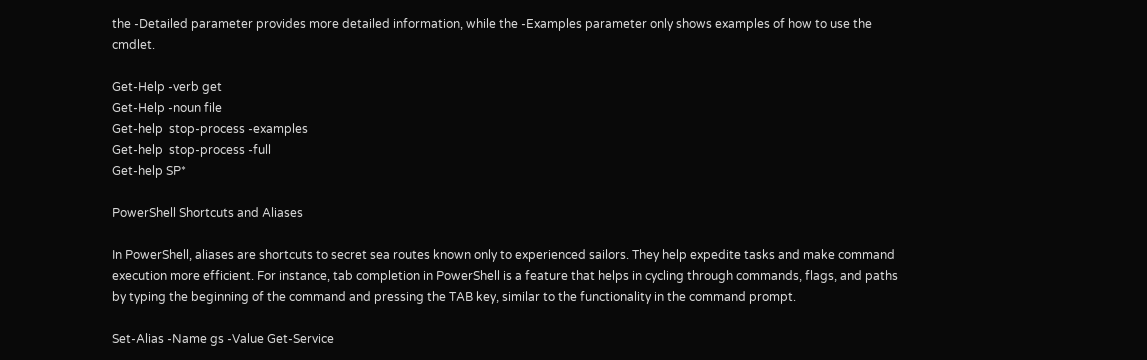the -Detailed parameter provides more detailed information, while the -Examples parameter only shows examples of how to use the cmdlet.

Get-Help -verb get
Get-Help -noun file
Get-help  stop-process -examples
Get-help  stop-process -full
Get-help SP*

PowerShell Shortcuts and Aliases

In PowerShell, aliases are shortcuts to secret sea routes known only to experienced sailors. They help expedite tasks and make command execution more efficient. For instance, tab completion in PowerShell is a feature that helps in cycling through commands, flags, and paths by typing the beginning of the command and pressing the TAB key, similar to the functionality in the command prompt.

Set-Alias -Name gs -Value Get-Service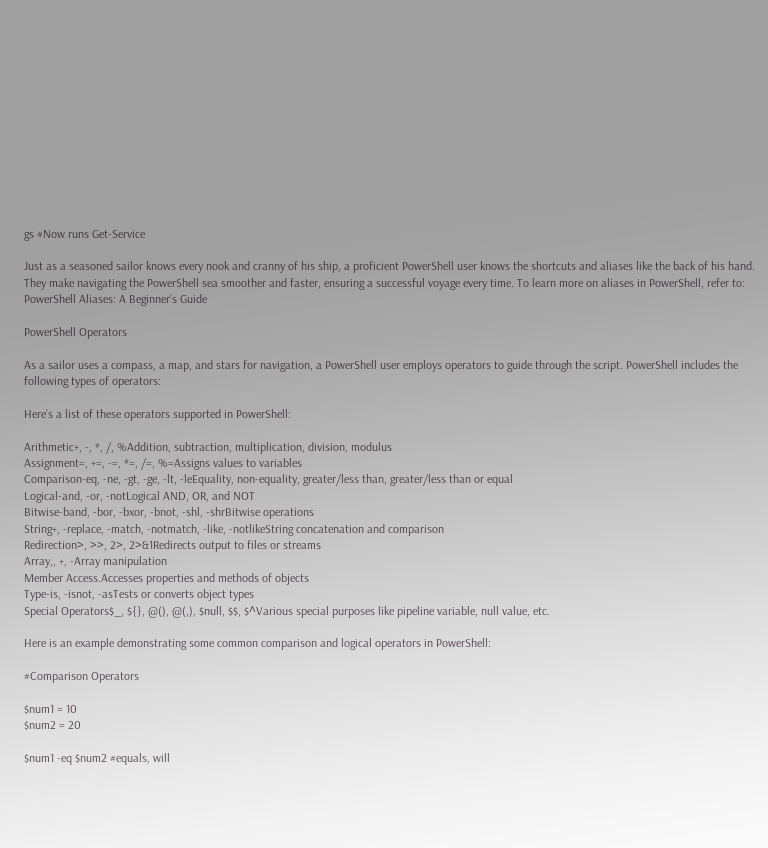gs #Now runs Get-Service

Just as a seasoned sailor knows every nook and cranny of his ship, a proficient PowerShell user knows the shortcuts and aliases like the back of his hand. They make navigating the PowerShell sea smoother and faster, ensuring a successful voyage every time. To learn more on aliases in PowerShell, refer to: PowerShell Aliases: A Beginner’s Guide

PowerShell Operators

As a sailor uses a compass, a map, and stars for navigation, a PowerShell user employs operators to guide through the script. PowerShell includes the following types of operators:

Here’s a list of these operators supported in PowerShell:

Arithmetic+, -, *, /, %Addition, subtraction, multiplication, division, modulus
Assignment=, +=, -=, *=, /=, %=Assigns values to variables
Comparison-eq, -ne, -gt, -ge, -lt, -leEquality, non-equality, greater/less than, greater/less than or equal
Logical-and, -or, -notLogical AND, OR, and NOT
Bitwise-band, -bor, -bxor, -bnot, -shl, -shrBitwise operations
String+, -replace, -match, -notmatch, -like, -notlikeString concatenation and comparison
Redirection>, >>, 2>, 2>&1Redirects output to files or streams
Array,, +, -Array manipulation
Member Access.Accesses properties and methods of objects
Type-is, -isnot, -asTests or converts object types
Special Operators$_, ${}, @(), @(,), $null, $$, $^Various special purposes like pipeline variable, null value, etc.

Here is an example demonstrating some common comparison and logical operators in PowerShell:

#Comparison Operators

$num1 = 10
$num2 = 20

$num1 -eq $num2 #equals, will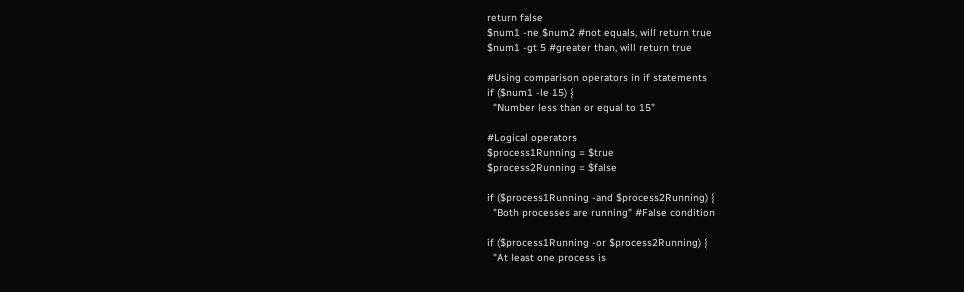return false
$num1 -ne $num2 #not equals, will return true
$num1 -gt 5 #greater than, will return true

#Using comparison operators in if statements
if ($num1 -le 15) {
  "Number less than or equal to 15"

#Logical operators
$process1Running = $true
$process2Running = $false

if ($process1Running -and $process2Running) {
  "Both processes are running" #False condition

if ($process1Running -or $process2Running) {
  "At least one process is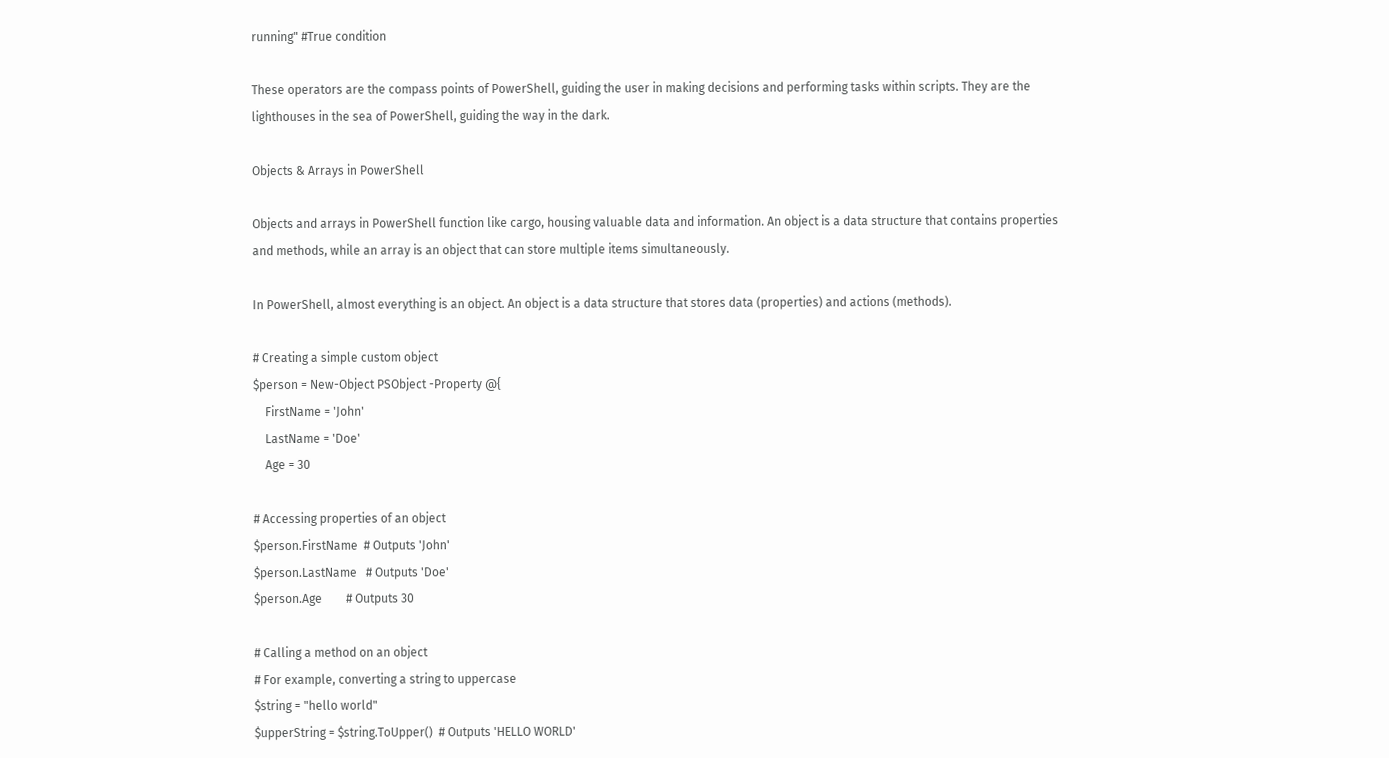running" #True condition

These operators are the compass points of PowerShell, guiding the user in making decisions and performing tasks within scripts. They are the lighthouses in the sea of PowerShell, guiding the way in the dark.

Objects & Arrays in PowerShell

Objects and arrays in PowerShell function like cargo, housing valuable data and information. An object is a data structure that contains properties and methods, while an array is an object that can store multiple items simultaneously.

In PowerShell, almost everything is an object. An object is a data structure that stores data (properties) and actions (methods).

# Creating a simple custom object
$person = New-Object PSObject -Property @{
    FirstName = 'John'
    LastName = 'Doe'
    Age = 30

# Accessing properties of an object
$person.FirstName  # Outputs 'John'
$person.LastName   # Outputs 'Doe'
$person.Age        # Outputs 30

# Calling a method on an object
# For example, converting a string to uppercase
$string = "hello world"
$upperString = $string.ToUpper()  # Outputs 'HELLO WORLD'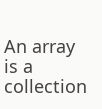An array is a collection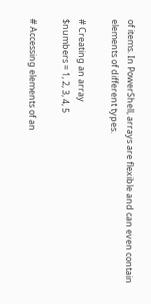of items. In PowerShell, arrays are flexible and can even contain elements of different types.

# Creating an array
$numbers = 1, 2, 3, 4, 5

# Accessing elements of an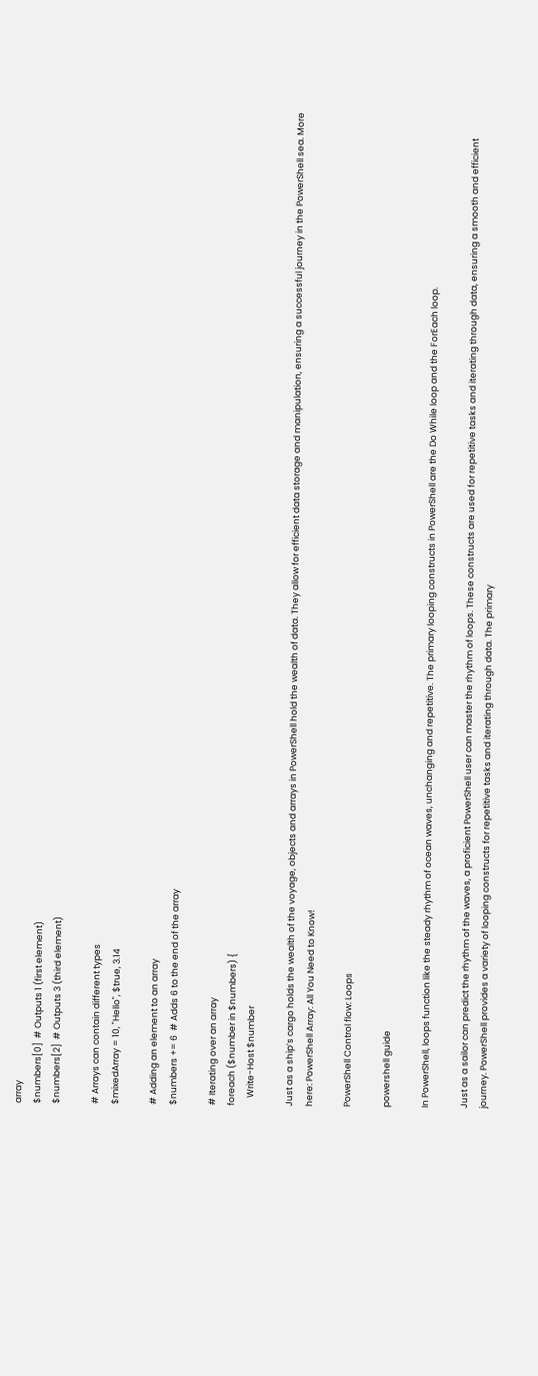array
$numbers[0]  # Outputs 1 (first element)
$numbers[2]  # Outputs 3 (third element)

# Arrays can contain different types
$mixedArray = 10, "Hello", $true, 3.14

# Adding an element to an array
$numbers += 6  # Adds 6 to the end of the array

# Iterating over an array
foreach ($number in $numbers) {
    Write-Host $number

Just as a ship’s cargo holds the wealth of the voyage, objects and arrays in PowerShell hold the wealth of data. They allow for efficient data storage and manipulation, ensuring a successful journey in the PowerShell sea. More here: PowerShell Array: All You Need to Know!

PowerShell Control flow: Loops

powershell guide

In PowerShell, loops function like the steady rhythm of ocean waves, unchanging and repetitive. The primary looping constructs in PowerShell are the Do While loop and the ForEach loop.

Just as a sailor can predict the rhythm of the waves, a proficient PowerShell user can master the rhythm of loops. These constructs are used for repetitive tasks and iterating through data, ensuring a smooth and efficient journey. PowerShell provides a variety of looping constructs for repetitive tasks and iterating through data. The primary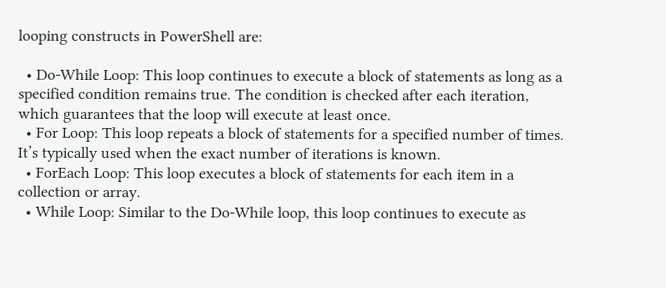looping constructs in PowerShell are:

  • Do-While Loop: This loop continues to execute a block of statements as long as a specified condition remains true. The condition is checked after each iteration, which guarantees that the loop will execute at least once.
  • For Loop: This loop repeats a block of statements for a specified number of times. It’s typically used when the exact number of iterations is known.
  • ForEach Loop: This loop executes a block of statements for each item in a collection or array.
  • While Loop: Similar to the Do-While loop, this loop continues to execute as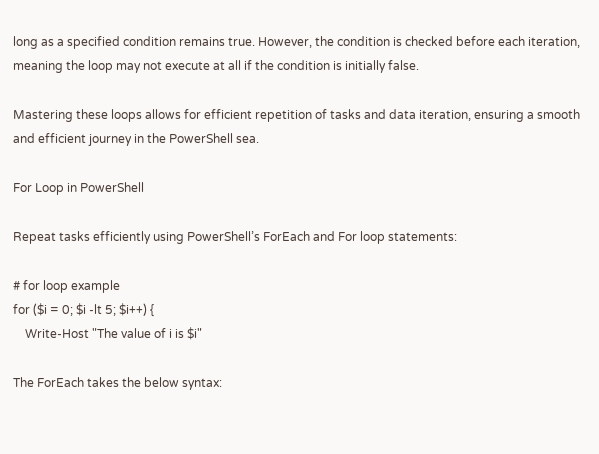long as a specified condition remains true. However, the condition is checked before each iteration, meaning the loop may not execute at all if the condition is initially false.

Mastering these loops allows for efficient repetition of tasks and data iteration, ensuring a smooth and efficient journey in the PowerShell sea.

For Loop in PowerShell

Repeat tasks efficiently using PowerShell’s ForEach and For loop statements:

# for loop example
for ($i = 0; $i -lt 5; $i++) {
    Write-Host "The value of i is $i"

The ForEach takes the below syntax: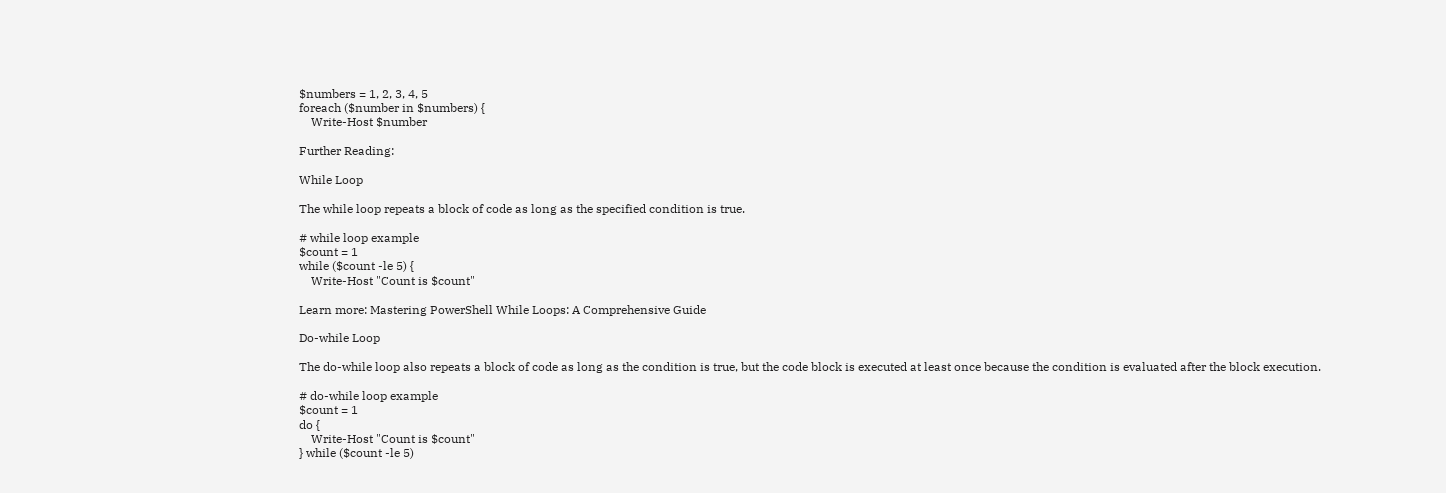$numbers = 1, 2, 3, 4, 5
foreach ($number in $numbers) {
    Write-Host $number

Further Reading:

While Loop

The while loop repeats a block of code as long as the specified condition is true.

# while loop example
$count = 1
while ($count -le 5) {
    Write-Host "Count is $count"

Learn more: Mastering PowerShell While Loops: A Comprehensive Guide

Do-while Loop

The do-while loop also repeats a block of code as long as the condition is true, but the code block is executed at least once because the condition is evaluated after the block execution.

# do-while loop example
$count = 1
do {
    Write-Host "Count is $count"
} while ($count -le 5)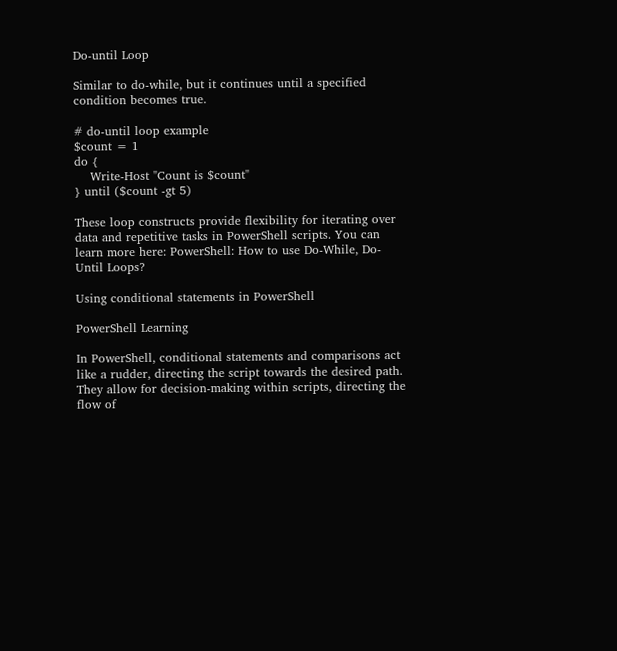Do-until Loop

Similar to do-while, but it continues until a specified condition becomes true.

# do-until loop example
$count = 1
do {
    Write-Host "Count is $count"
} until ($count -gt 5)

These loop constructs provide flexibility for iterating over data and repetitive tasks in PowerShell scripts. You can learn more here: PowerShell: How to use Do-While, Do-Until Loops?

Using conditional statements in PowerShell

PowerShell Learning

In PowerShell, conditional statements and comparisons act like a rudder, directing the script towards the desired path. They allow for decision-making within scripts, directing the flow of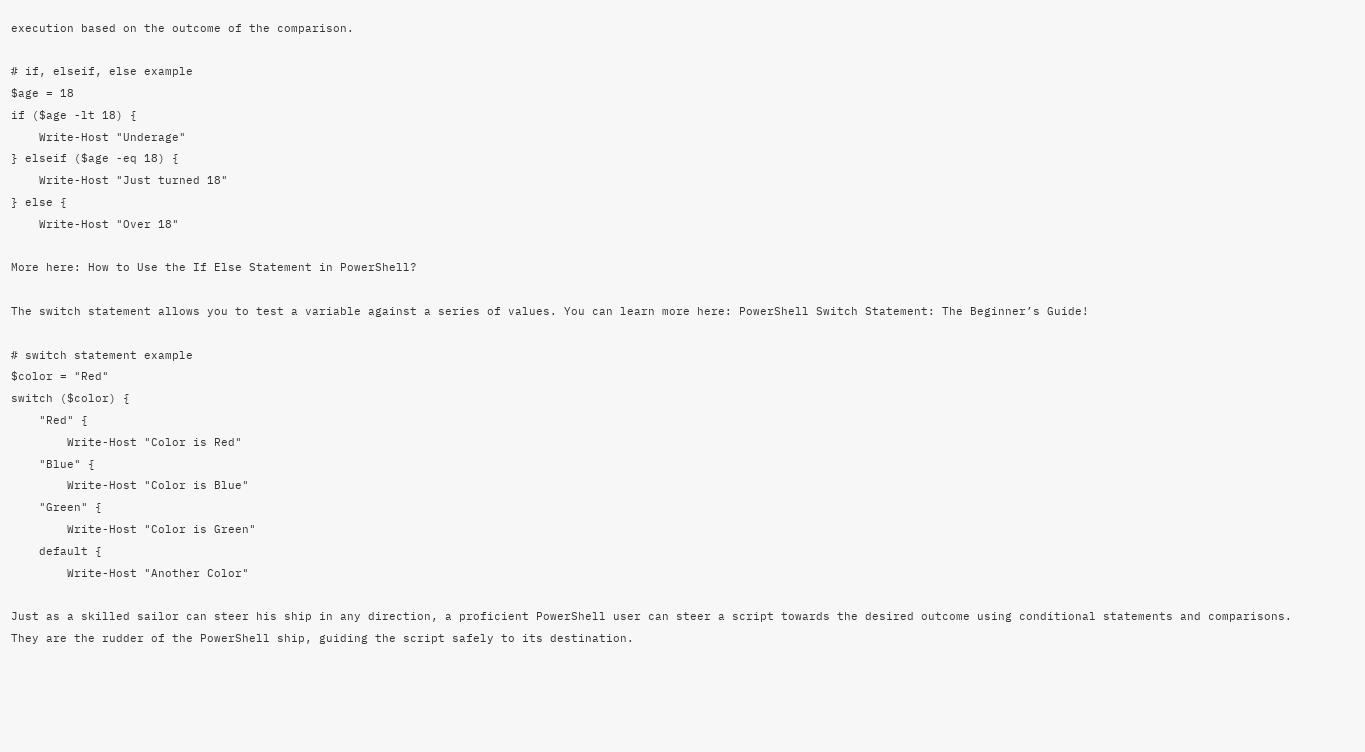execution based on the outcome of the comparison.

# if, elseif, else example
$age = 18
if ($age -lt 18) {
    Write-Host "Underage"
} elseif ($age -eq 18) {
    Write-Host "Just turned 18"
} else {
    Write-Host "Over 18"

More here: How to Use the If Else Statement in PowerShell?

The switch statement allows you to test a variable against a series of values. You can learn more here: PowerShell Switch Statement: The Beginner’s Guide!

# switch statement example
$color = "Red"
switch ($color) {
    "Red" {
        Write-Host "Color is Red"
    "Blue" {
        Write-Host "Color is Blue"
    "Green" {
        Write-Host "Color is Green"
    default {
        Write-Host "Another Color"

Just as a skilled sailor can steer his ship in any direction, a proficient PowerShell user can steer a script towards the desired outcome using conditional statements and comparisons. They are the rudder of the PowerShell ship, guiding the script safely to its destination.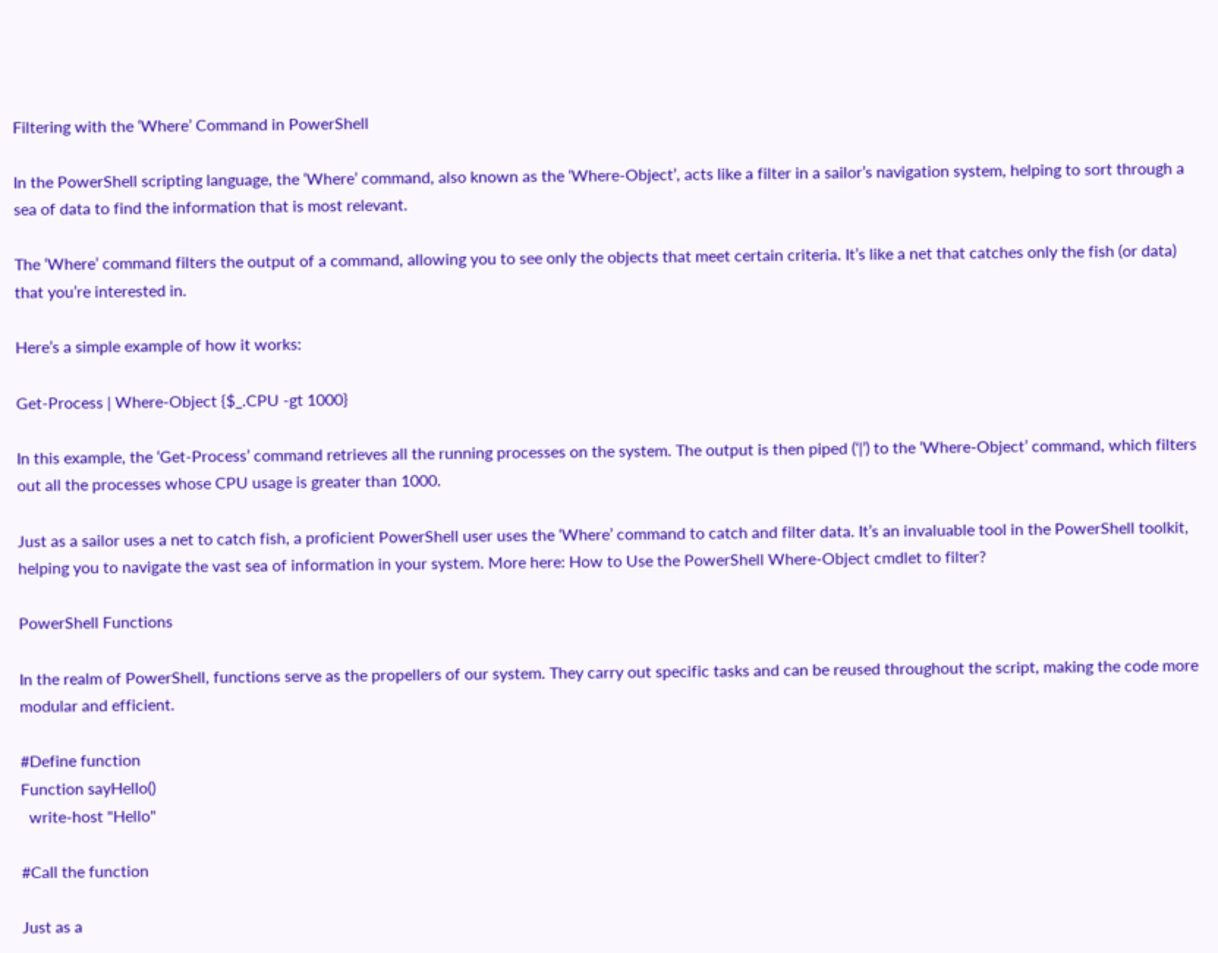Filtering with the ‘Where’ Command in PowerShell

In the PowerShell scripting language, the ‘Where’ command, also known as the ‘Where-Object’, acts like a filter in a sailor’s navigation system, helping to sort through a sea of data to find the information that is most relevant.

The ‘Where’ command filters the output of a command, allowing you to see only the objects that meet certain criteria. It’s like a net that catches only the fish (or data) that you’re interested in.

Here’s a simple example of how it works:

Get-Process | Where-Object {$_.CPU -gt 1000}

In this example, the ‘Get-Process’ command retrieves all the running processes on the system. The output is then piped (‘|’) to the ‘Where-Object’ command, which filters out all the processes whose CPU usage is greater than 1000.

Just as a sailor uses a net to catch fish, a proficient PowerShell user uses the ‘Where’ command to catch and filter data. It’s an invaluable tool in the PowerShell toolkit, helping you to navigate the vast sea of information in your system. More here: How to Use the PowerShell Where-Object cmdlet to filter?

PowerShell Functions

In the realm of PowerShell, functions serve as the propellers of our system. They carry out specific tasks and can be reused throughout the script, making the code more modular and efficient.

#Define function
Function sayHello()
  write-host "Hello"

#Call the function

Just as a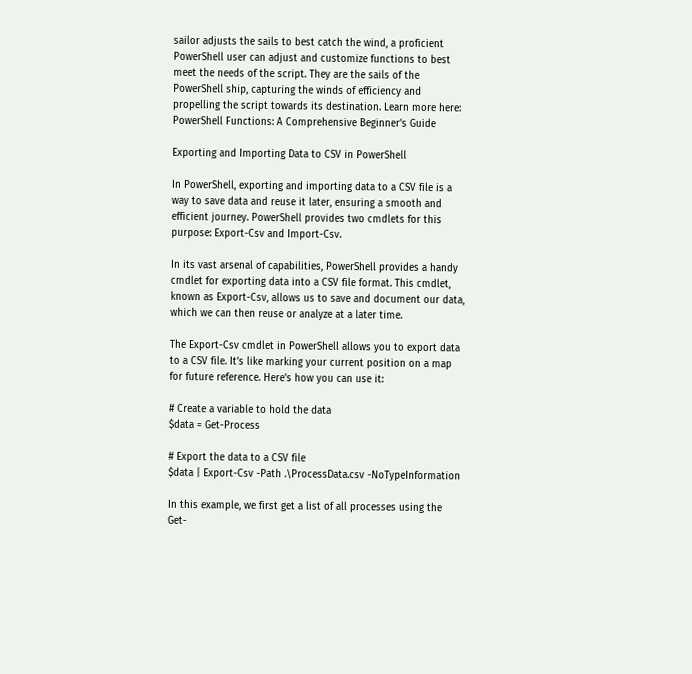sailor adjusts the sails to best catch the wind, a proficient PowerShell user can adjust and customize functions to best meet the needs of the script. They are the sails of the PowerShell ship, capturing the winds of efficiency and propelling the script towards its destination. Learn more here: PowerShell Functions: A Comprehensive Beginner’s Guide

Exporting and Importing Data to CSV in PowerShell

In PowerShell, exporting and importing data to a CSV file is a way to save data and reuse it later, ensuring a smooth and efficient journey. PowerShell provides two cmdlets for this purpose: Export-Csv and Import-Csv.

In its vast arsenal of capabilities, PowerShell provides a handy cmdlet for exporting data into a CSV file format. This cmdlet, known as Export-Csv, allows us to save and document our data, which we can then reuse or analyze at a later time.

The Export-Csv cmdlet in PowerShell allows you to export data to a CSV file. It’s like marking your current position on a map for future reference. Here’s how you can use it:

# Create a variable to hold the data
$data = Get-Process

# Export the data to a CSV file
$data | Export-Csv -Path .\ProcessData.csv -NoTypeInformation

In this example, we first get a list of all processes using the Get-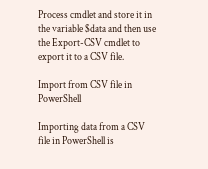Process cmdlet and store it in the variable $data and then use the Export-CSV cmdlet to export it to a CSV file.

Import from CSV file in PowerShell

Importing data from a CSV file in PowerShell is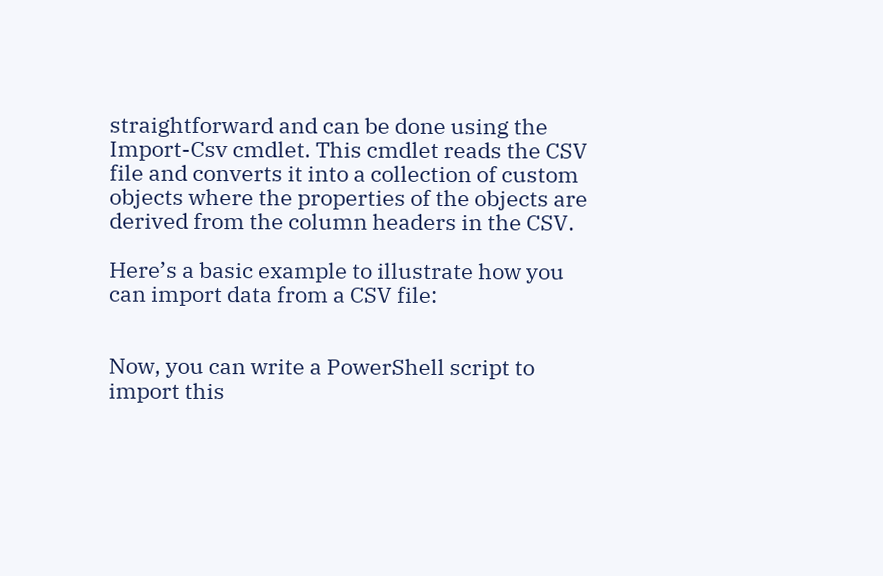straightforward and can be done using the Import-Csv cmdlet. This cmdlet reads the CSV file and converts it into a collection of custom objects where the properties of the objects are derived from the column headers in the CSV.

Here’s a basic example to illustrate how you can import data from a CSV file:


Now, you can write a PowerShell script to import this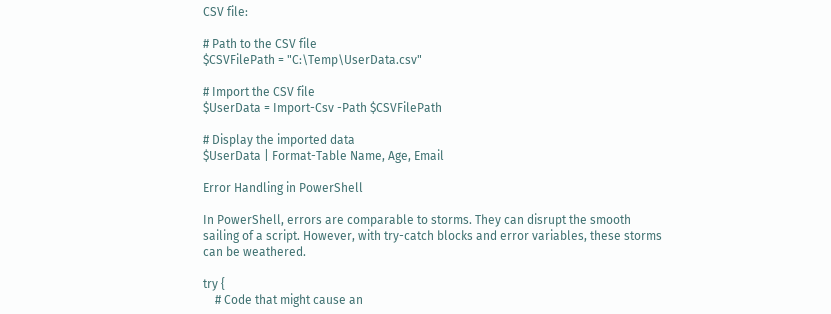CSV file:

# Path to the CSV file
$CSVFilePath = "C:\Temp\UserData.csv"

# Import the CSV file
$UserData = Import-Csv -Path $CSVFilePath

# Display the imported data
$UserData | Format-Table Name, Age, Email

Error Handling in PowerShell

In PowerShell, errors are comparable to storms. They can disrupt the smooth sailing of a script. However, with try-catch blocks and error variables, these storms can be weathered.

try {
    # Code that might cause an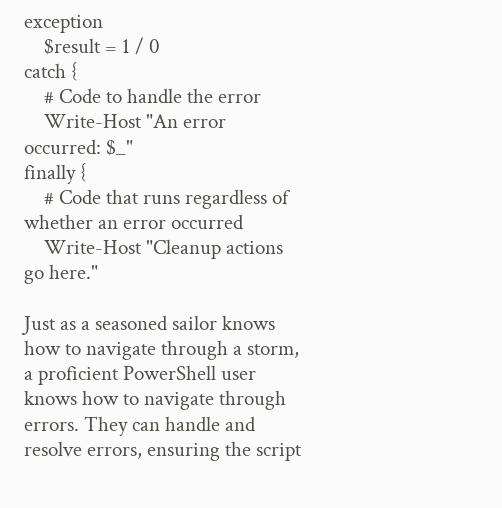exception
    $result = 1 / 0
catch {
    # Code to handle the error
    Write-Host "An error occurred: $_"
finally {
    # Code that runs regardless of whether an error occurred
    Write-Host "Cleanup actions go here."

Just as a seasoned sailor knows how to navigate through a storm, a proficient PowerShell user knows how to navigate through errors. They can handle and resolve errors, ensuring the script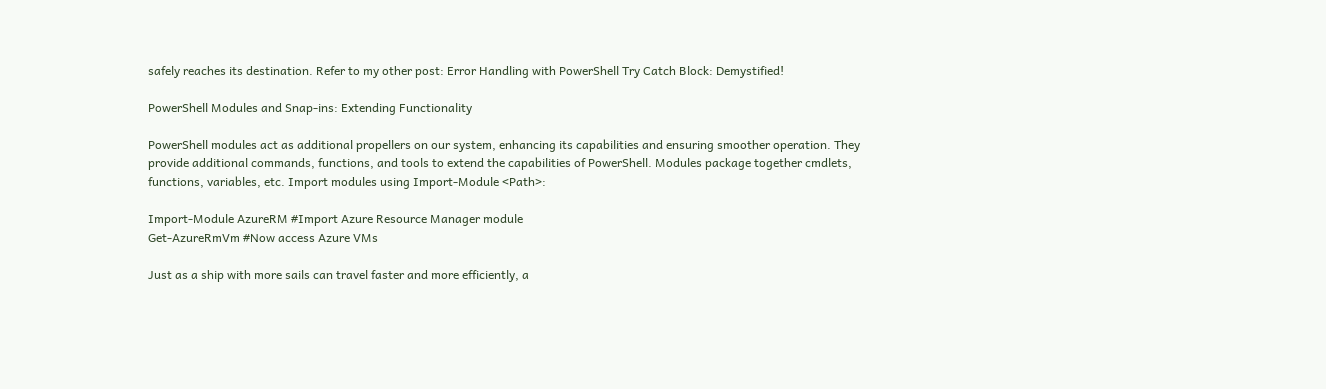safely reaches its destination. Refer to my other post: Error Handling with PowerShell Try Catch Block: Demystified!

PowerShell Modules and Snap-ins: Extending Functionality

PowerShell modules act as additional propellers on our system, enhancing its capabilities and ensuring smoother operation. They provide additional commands, functions, and tools to extend the capabilities of PowerShell. Modules package together cmdlets, functions, variables, etc. Import modules using Import-Module <Path>:

Import-Module AzureRM #Import Azure Resource Manager module
Get-AzureRmVm #Now access Azure VMs

Just as a ship with more sails can travel faster and more efficiently, a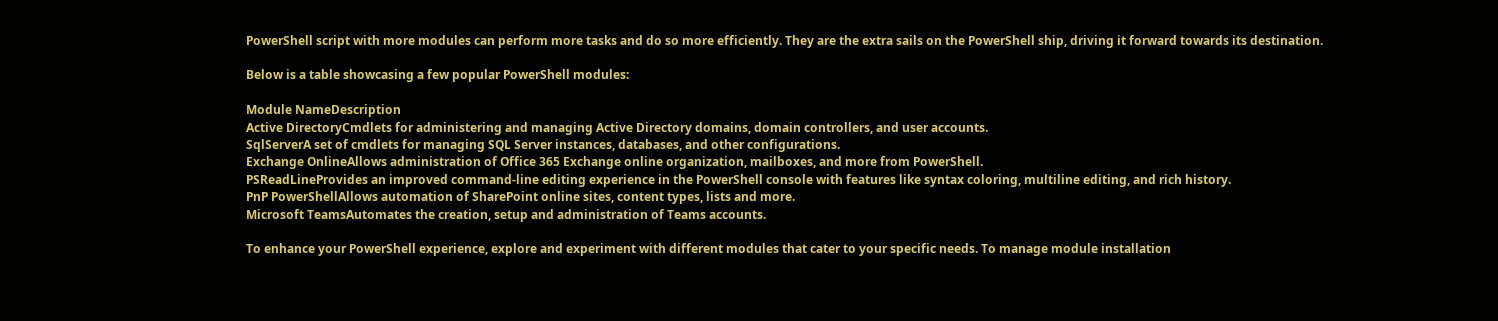PowerShell script with more modules can perform more tasks and do so more efficiently. They are the extra sails on the PowerShell ship, driving it forward towards its destination.

Below is a table showcasing a few popular PowerShell modules:

Module NameDescription
Active DirectoryCmdlets for administering and managing Active Directory domains, domain controllers, and user accounts.
SqlServerA set of cmdlets for managing SQL Server instances, databases, and other configurations.
Exchange OnlineAllows administration of Office 365 Exchange online organization, mailboxes, and more from PowerShell.
PSReadLineProvides an improved command-line editing experience in the PowerShell console with features like syntax coloring, multiline editing, and rich history.
PnP PowerShellAllows automation of SharePoint online sites, content types, lists and more.
Microsoft TeamsAutomates the creation, setup and administration of Teams accounts.

To enhance your PowerShell experience, explore and experiment with different modules that cater to your specific needs. To manage module installation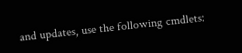and updates, use the following cmdlets: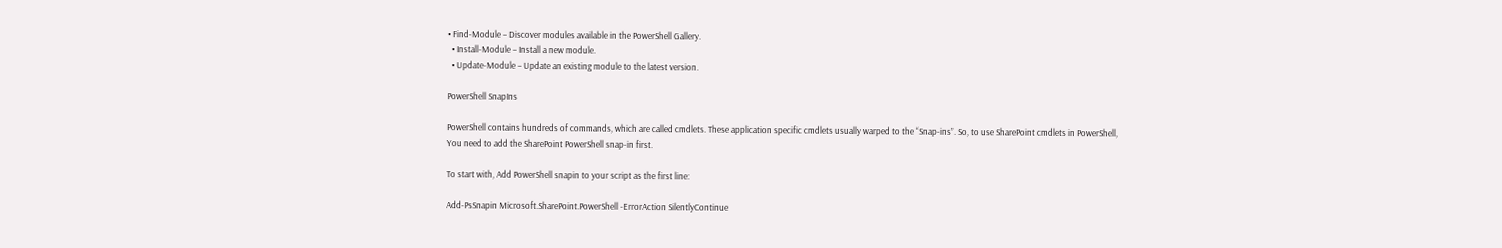• Find-Module – Discover modules available in the PowerShell Gallery.
  • Install-Module – Install a new module.
  • Update-Module – Update an existing module to the latest version.

PowerShell SnapIns

PowerShell contains hundreds of commands, which are called cmdlets. These application specific cmdlets usually warped to the “Snap-ins”. So, to use SharePoint cmdlets in PowerShell, You need to add the SharePoint PowerShell snap-in first.

To start with, Add PowerShell snapin to your script as the first line:

Add-PsSnapin Microsoft.SharePoint.PowerShell -ErrorAction SilentlyContinue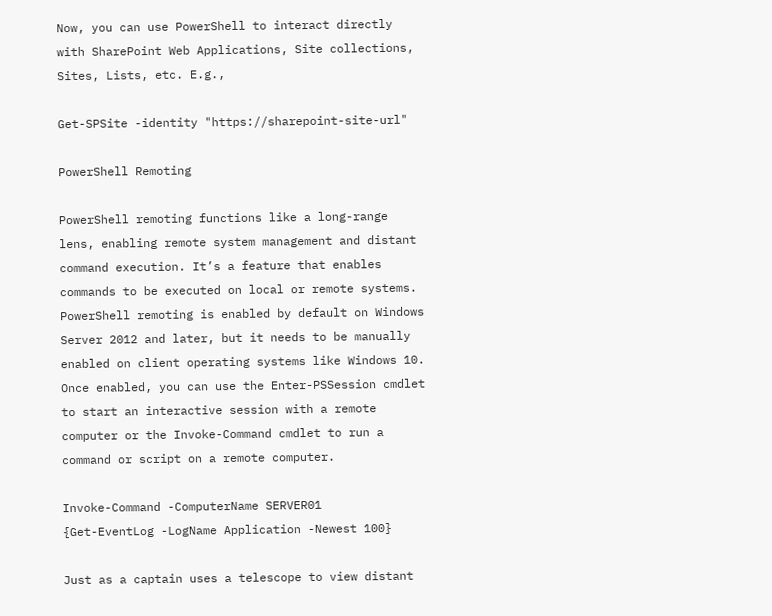Now, you can use PowerShell to interact directly with SharePoint Web Applications, Site collections, Sites, Lists, etc. E.g.,

Get-SPSite -identity "https://sharepoint-site-url"

PowerShell Remoting

PowerShell remoting functions like a long-range lens, enabling remote system management and distant command execution. It’s a feature that enables commands to be executed on local or remote systems. PowerShell remoting is enabled by default on Windows Server 2012 and later, but it needs to be manually enabled on client operating systems like Windows 10. Once enabled, you can use the Enter-PSSession cmdlet to start an interactive session with a remote computer or the Invoke-Command cmdlet to run a command or script on a remote computer.

Invoke-Command -ComputerName SERVER01
{Get-EventLog -LogName Application -Newest 100}

Just as a captain uses a telescope to view distant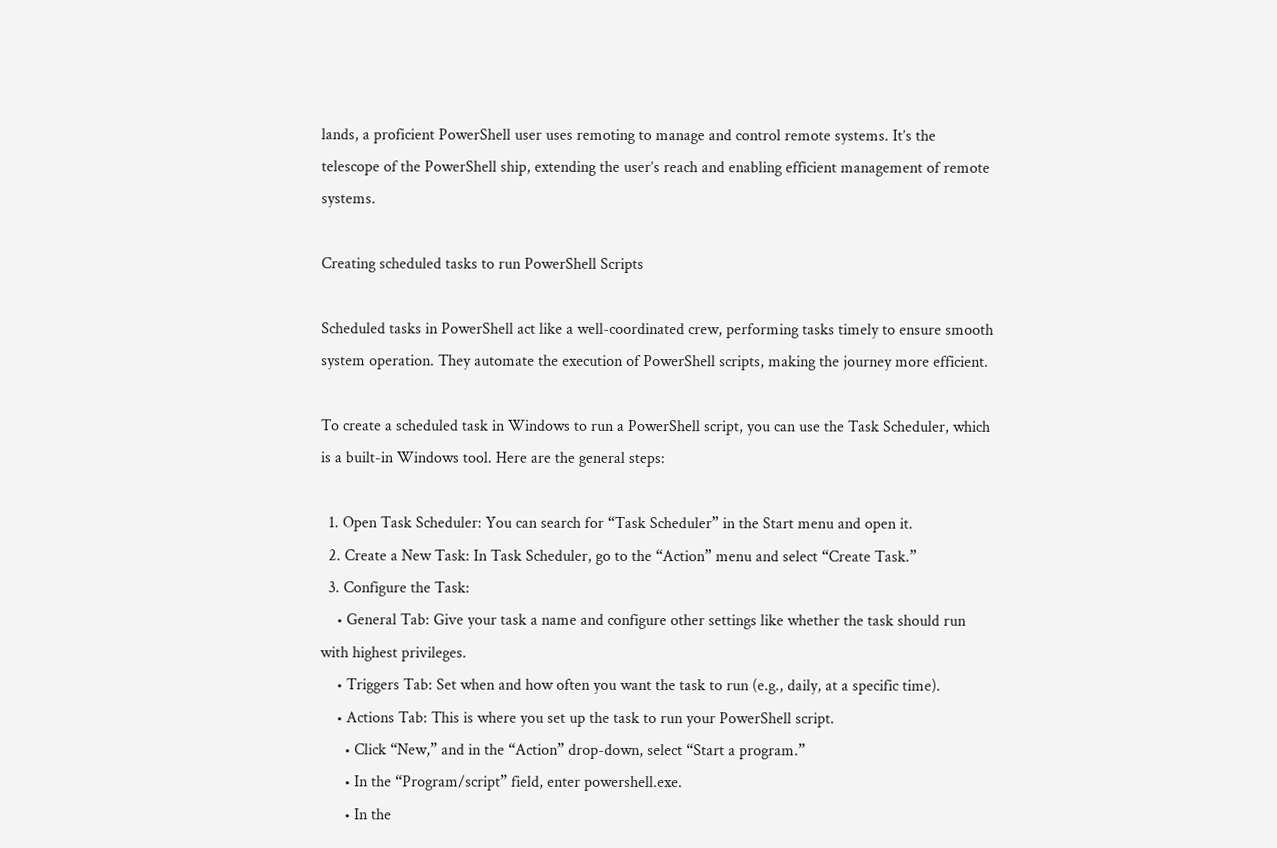lands, a proficient PowerShell user uses remoting to manage and control remote systems. It’s the telescope of the PowerShell ship, extending the user’s reach and enabling efficient management of remote systems.

Creating scheduled tasks to run PowerShell Scripts

Scheduled tasks in PowerShell act like a well-coordinated crew, performing tasks timely to ensure smooth system operation. They automate the execution of PowerShell scripts, making the journey more efficient.

To create a scheduled task in Windows to run a PowerShell script, you can use the Task Scheduler, which is a built-in Windows tool. Here are the general steps:

  1. Open Task Scheduler: You can search for “Task Scheduler” in the Start menu and open it.
  2. Create a New Task: In Task Scheduler, go to the “Action” menu and select “Create Task.”
  3. Configure the Task:
    • General Tab: Give your task a name and configure other settings like whether the task should run with highest privileges.
    • Triggers Tab: Set when and how often you want the task to run (e.g., daily, at a specific time).
    • Actions Tab: This is where you set up the task to run your PowerShell script.
      • Click “New,” and in the “Action” drop-down, select “Start a program.”
      • In the “Program/script” field, enter powershell.exe.
      • In the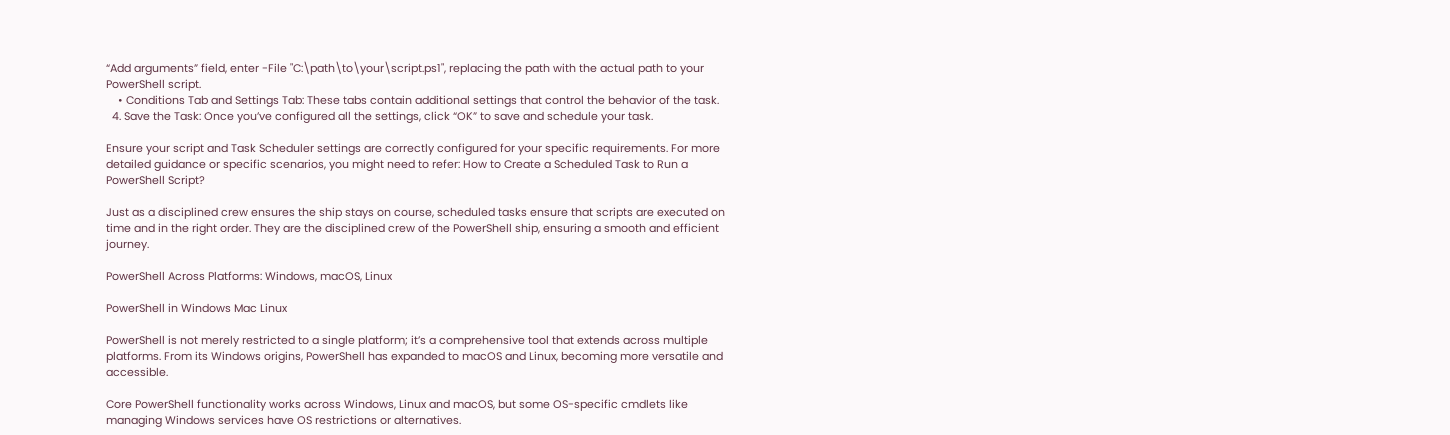“Add arguments” field, enter -File "C:\path\to\your\script.ps1", replacing the path with the actual path to your PowerShell script.
    • Conditions Tab and Settings Tab: These tabs contain additional settings that control the behavior of the task.
  4. Save the Task: Once you’ve configured all the settings, click “OK” to save and schedule your task.

Ensure your script and Task Scheduler settings are correctly configured for your specific requirements. For more detailed guidance or specific scenarios, you might need to refer: How to Create a Scheduled Task to Run a PowerShell Script?

Just as a disciplined crew ensures the ship stays on course, scheduled tasks ensure that scripts are executed on time and in the right order. They are the disciplined crew of the PowerShell ship, ensuring a smooth and efficient journey.

PowerShell Across Platforms: Windows, macOS, Linux

PowerShell in Windows Mac Linux

PowerShell is not merely restricted to a single platform; it’s a comprehensive tool that extends across multiple platforms. From its Windows origins, PowerShell has expanded to macOS and Linux, becoming more versatile and accessible.

Core PowerShell functionality works across Windows, Linux and macOS, but some OS-specific cmdlets like managing Windows services have OS restrictions or alternatives.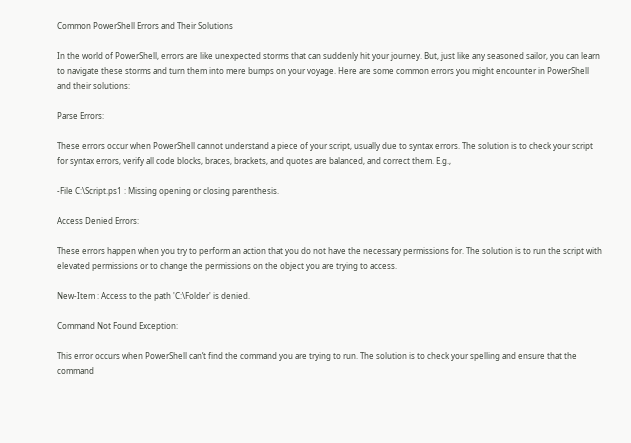Common PowerShell Errors and Their Solutions

In the world of PowerShell, errors are like unexpected storms that can suddenly hit your journey. But, just like any seasoned sailor, you can learn to navigate these storms and turn them into mere bumps on your voyage. Here are some common errors you might encounter in PowerShell and their solutions:

Parse Errors:

These errors occur when PowerShell cannot understand a piece of your script, usually due to syntax errors. The solution is to check your script for syntax errors, verify all code blocks, braces, brackets, and quotes are balanced, and correct them. E.g.,

-File C:\Script.ps1 : Missing opening or closing parenthesis.

Access Denied Errors:

These errors happen when you try to perform an action that you do not have the necessary permissions for. The solution is to run the script with elevated permissions or to change the permissions on the object you are trying to access.

New-Item : Access to the path 'C:\Folder' is denied.

Command Not Found Exception:

This error occurs when PowerShell can’t find the command you are trying to run. The solution is to check your spelling and ensure that the command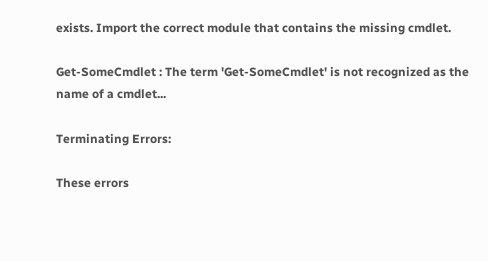exists. Import the correct module that contains the missing cmdlet.

Get-SomeCmdlet : The term 'Get-SomeCmdlet' is not recognized as the name of a cmdlet...

Terminating Errors:

These errors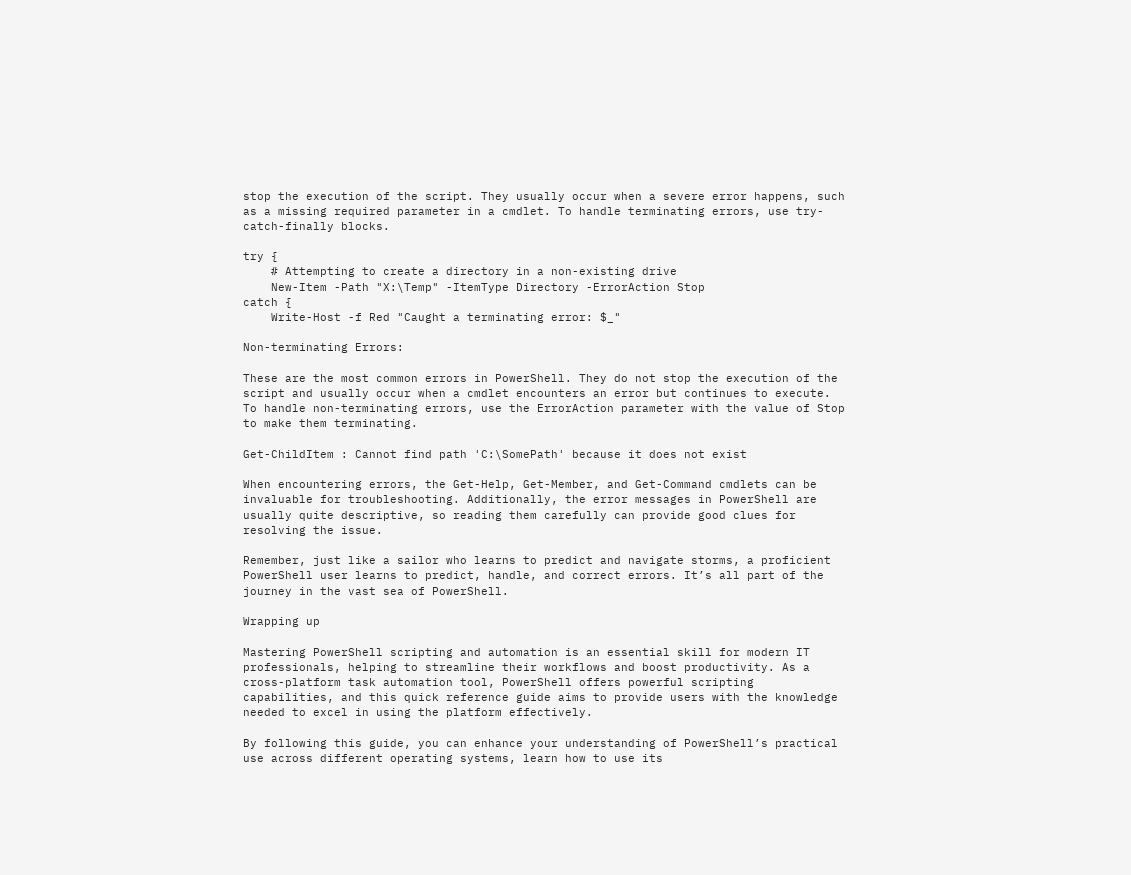stop the execution of the script. They usually occur when a severe error happens, such as a missing required parameter in a cmdlet. To handle terminating errors, use try-catch-finally blocks.

try {
    # Attempting to create a directory in a non-existing drive
    New-Item -Path "X:\Temp" -ItemType Directory -ErrorAction Stop
catch {
    Write-Host -f Red "Caught a terminating error: $_"

Non-terminating Errors:

These are the most common errors in PowerShell. They do not stop the execution of the script and usually occur when a cmdlet encounters an error but continues to execute. To handle non-terminating errors, use the ErrorAction parameter with the value of Stop to make them terminating.

Get-ChildItem : Cannot find path 'C:\SomePath' because it does not exist

When encountering errors, the Get-Help, Get-Member, and Get-Command cmdlets can be invaluable for troubleshooting. Additionally, the error messages in PowerShell are usually quite descriptive, so reading them carefully can provide good clues for resolving the issue.

Remember, just like a sailor who learns to predict and navigate storms, a proficient PowerShell user learns to predict, handle, and correct errors. It’s all part of the journey in the vast sea of PowerShell.

Wrapping up

Mastering PowerShell scripting and automation is an essential skill for modern IT professionals, helping to streamline their workflows and boost productivity. As a cross-platform task automation tool, PowerShell offers powerful scripting capabilities, and this quick reference guide aims to provide users with the knowledge needed to excel in using the platform effectively.

By following this guide, you can enhance your understanding of PowerShell’s practical use across different operating systems, learn how to use its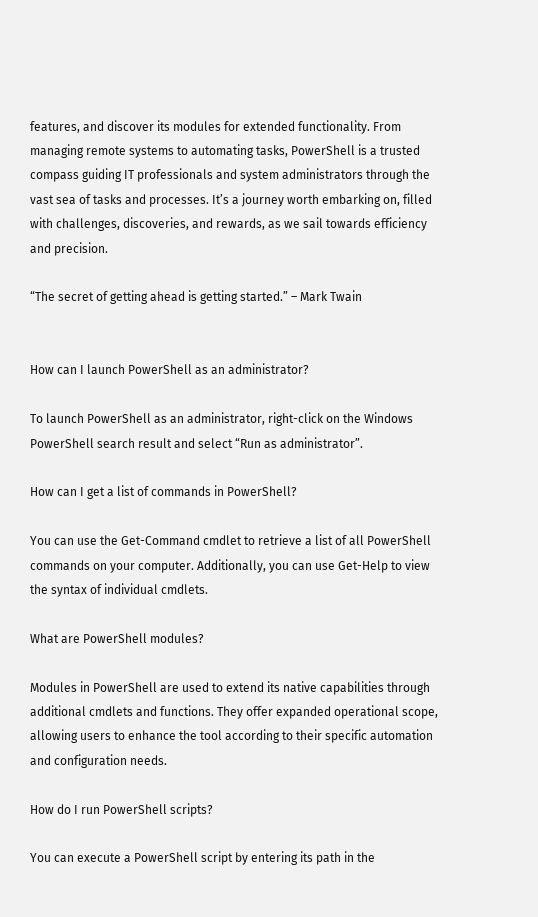features, and discover its modules for extended functionality. From managing remote systems to automating tasks, PowerShell is a trusted compass guiding IT professionals and system administrators through the vast sea of tasks and processes. It’s a journey worth embarking on, filled with challenges, discoveries, and rewards, as we sail towards efficiency and precision.

“The secret of getting ahead is getting started.” – Mark Twain


How can I launch PowerShell as an administrator?

To launch PowerShell as an administrator, right-click on the Windows PowerShell search result and select “Run as administrator”.

How can I get a list of commands in PowerShell?

You can use the Get-Command cmdlet to retrieve a list of all PowerShell commands on your computer. Additionally, you can use Get-Help to view the syntax of individual cmdlets.

What are PowerShell modules?

Modules in PowerShell are used to extend its native capabilities through additional cmdlets and functions. They offer expanded operational scope, allowing users to enhance the tool according to their specific automation and configuration needs.

How do I run PowerShell scripts?

You can execute a PowerShell script by entering its path in the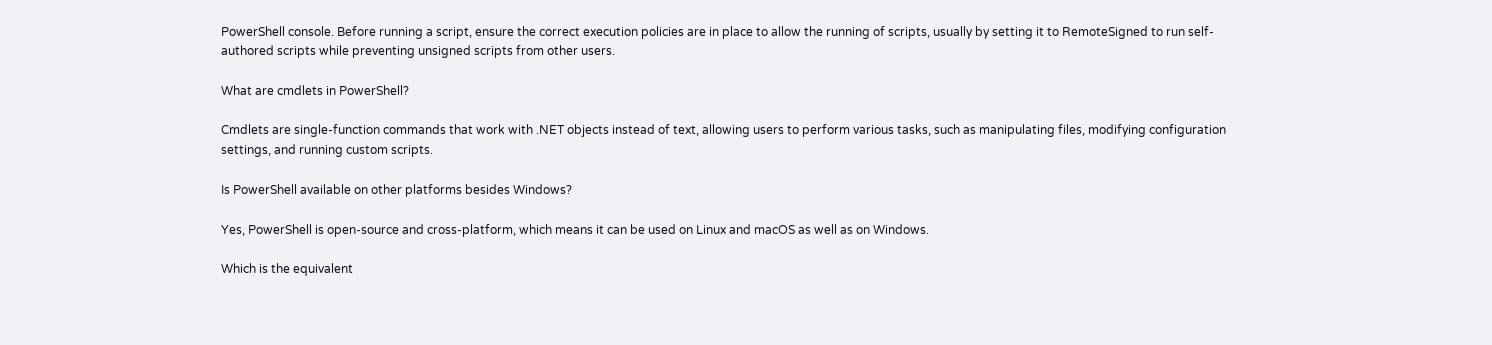PowerShell console. Before running a script, ensure the correct execution policies are in place to allow the running of scripts, usually by setting it to RemoteSigned to run self-authored scripts while preventing unsigned scripts from other users.

What are cmdlets in PowerShell?

Cmdlets are single-function commands that work with .NET objects instead of text, allowing users to perform various tasks, such as manipulating files, modifying configuration settings, and running custom scripts.

Is PowerShell available on other platforms besides Windows?

Yes, PowerShell is open-source and cross-platform, which means it can be used on Linux and macOS as well as on Windows.

Which is the equivalent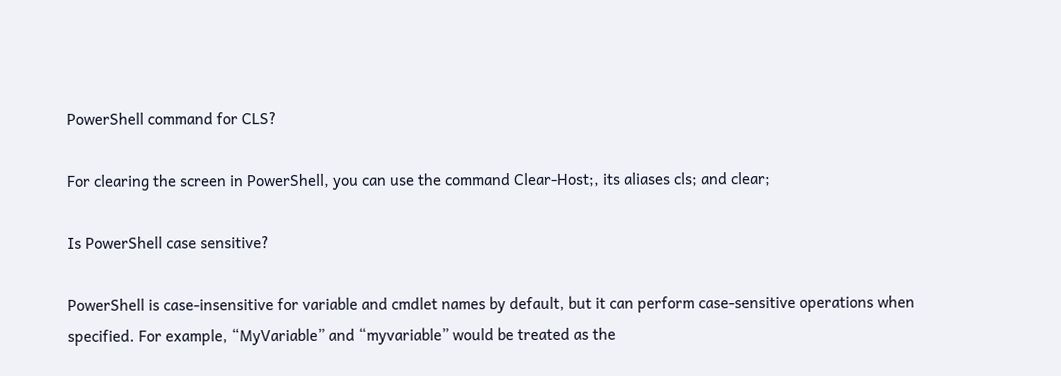PowerShell command for CLS?

For clearing the screen in PowerShell, you can use the command Clear-Host;, its aliases cls; and clear;

Is PowerShell case sensitive?

PowerShell is case-insensitive for variable and cmdlet names by default, but it can perform case-sensitive operations when specified. For example, “MyVariable” and “myvariable” would be treated as the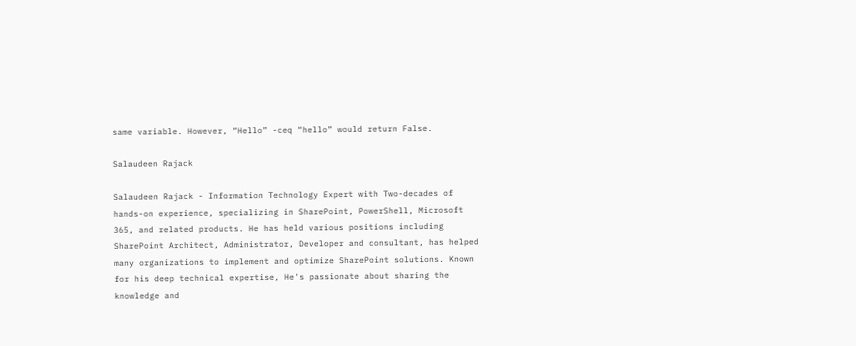same variable. However, “Hello” -ceq “hello” would return False.

Salaudeen Rajack

Salaudeen Rajack - Information Technology Expert with Two-decades of hands-on experience, specializing in SharePoint, PowerShell, Microsoft 365, and related products. He has held various positions including SharePoint Architect, Administrator, Developer and consultant, has helped many organizations to implement and optimize SharePoint solutions. Known for his deep technical expertise, He's passionate about sharing the knowledge and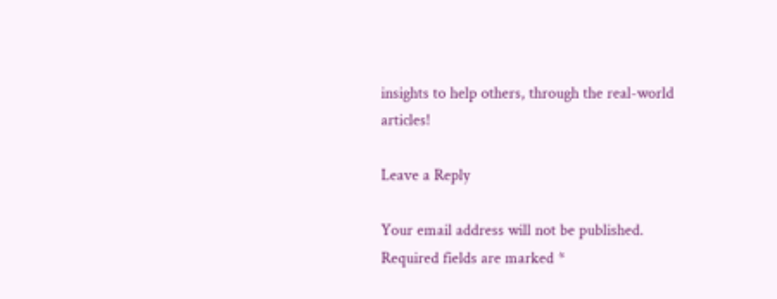insights to help others, through the real-world articles!

Leave a Reply

Your email address will not be published. Required fields are marked *